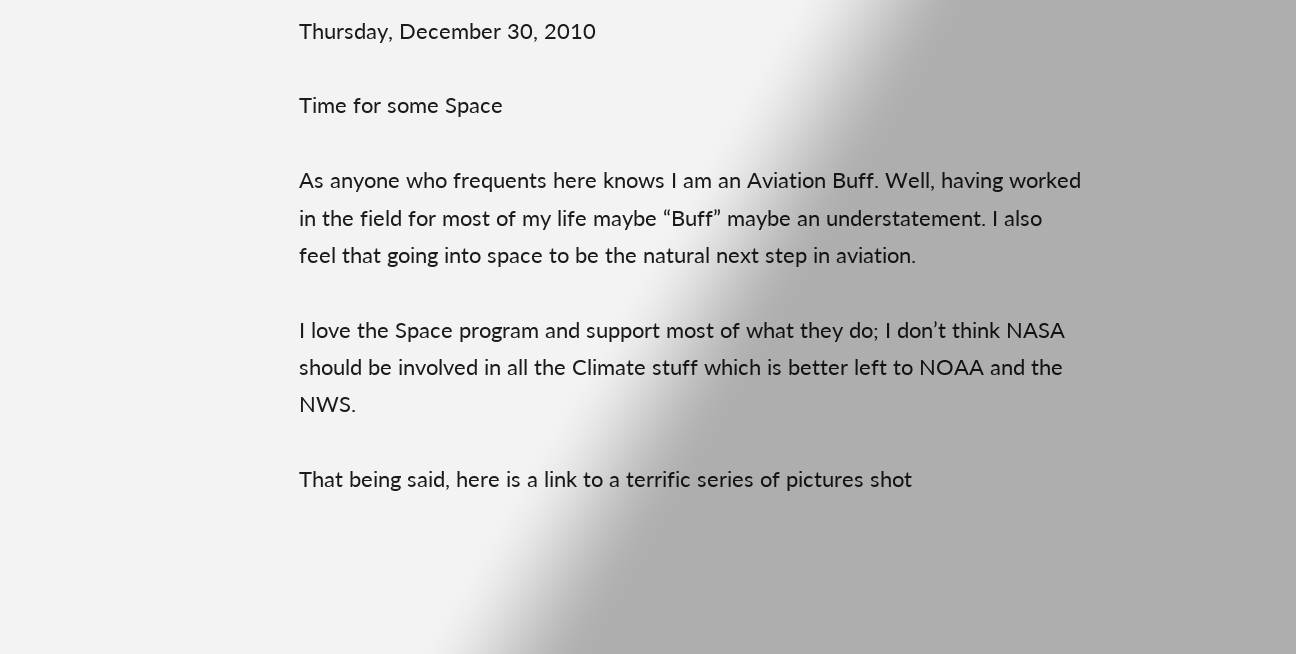Thursday, December 30, 2010

Time for some Space

As anyone who frequents here knows I am an Aviation Buff. Well, having worked in the field for most of my life maybe “Buff” maybe an understatement. I also feel that going into space to be the natural next step in aviation.

I love the Space program and support most of what they do; I don’t think NASA should be involved in all the Climate stuff which is better left to NOAA and the NWS.

That being said, here is a link to a terrific series of pictures shot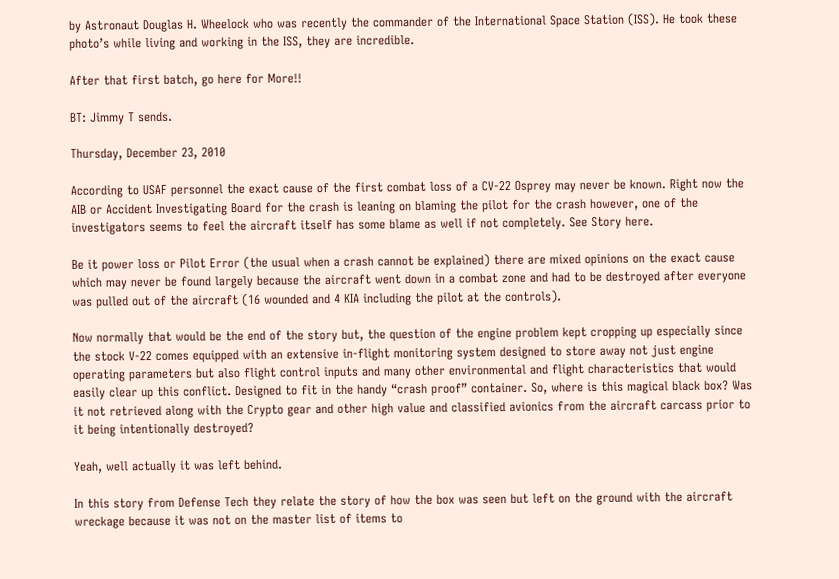by Astronaut Douglas H. Wheelock who was recently the commander of the International Space Station (ISS). He took these photo’s while living and working in the ISS, they are incredible.

After that first batch, go here for More!!

BT: Jimmy T sends.

Thursday, December 23, 2010

According to USAF personnel the exact cause of the first combat loss of a CV-22 Osprey may never be known. Right now the AIB or Accident Investigating Board for the crash is leaning on blaming the pilot for the crash however, one of the investigators seems to feel the aircraft itself has some blame as well if not completely. See Story here.

Be it power loss or Pilot Error (the usual when a crash cannot be explained) there are mixed opinions on the exact cause which may never be found largely because the aircraft went down in a combat zone and had to be destroyed after everyone was pulled out of the aircraft (16 wounded and 4 KIA including the pilot at the controls).

Now normally that would be the end of the story but, the question of the engine problem kept cropping up especially since the stock V-22 comes equipped with an extensive in-flight monitoring system designed to store away not just engine operating parameters but also flight control inputs and many other environmental and flight characteristics that would easily clear up this conflict. Designed to fit in the handy “crash proof” container. So, where is this magical black box? Was it not retrieved along with the Crypto gear and other high value and classified avionics from the aircraft carcass prior to it being intentionally destroyed?

Yeah, well actually it was left behind.

In this story from Defense Tech they relate the story of how the box was seen but left on the ground with the aircraft wreckage because it was not on the master list of items to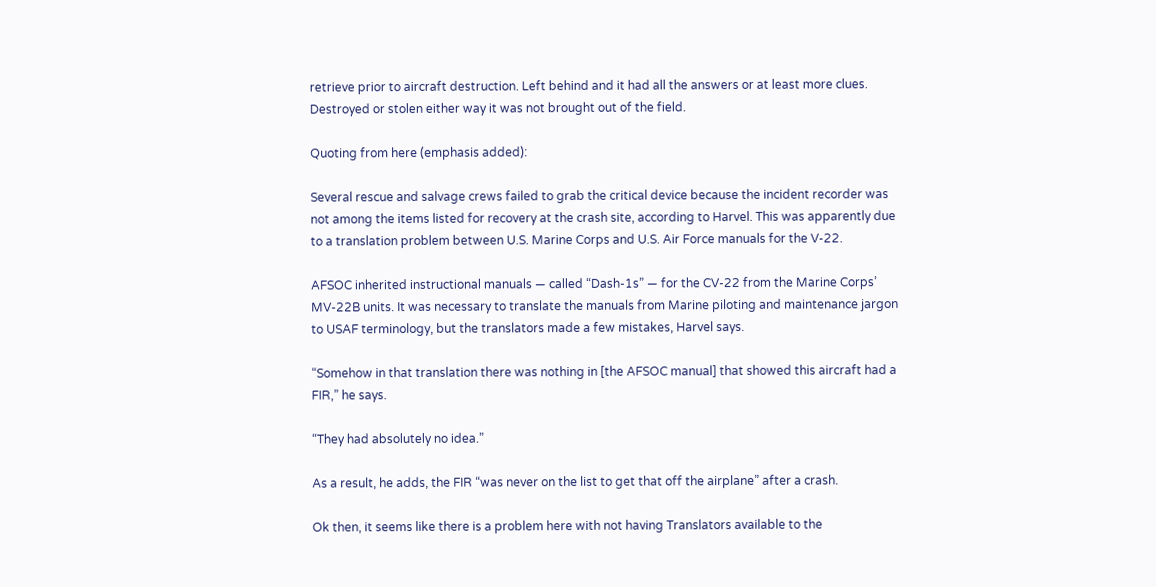retrieve prior to aircraft destruction. Left behind and it had all the answers or at least more clues. Destroyed or stolen either way it was not brought out of the field.

Quoting from here (emphasis added):

Several rescue and salvage crews failed to grab the critical device because the incident recorder was not among the items listed for recovery at the crash site, according to Harvel. This was apparently due to a translation problem between U.S. Marine Corps and U.S. Air Force manuals for the V-22.

AFSOC inherited instructional manuals — called “Dash-1s” — for the CV-22 from the Marine Corps’ MV-22B units. It was necessary to translate the manuals from Marine piloting and maintenance jargon to USAF terminology, but the translators made a few mistakes, Harvel says.

“Somehow in that translation there was nothing in [the AFSOC manual] that showed this aircraft had a FIR,” he says.

“They had absolutely no idea.”

As a result, he adds, the FIR “was never on the list to get that off the airplane” after a crash.

Ok then, it seems like there is a problem here with not having Translators available to the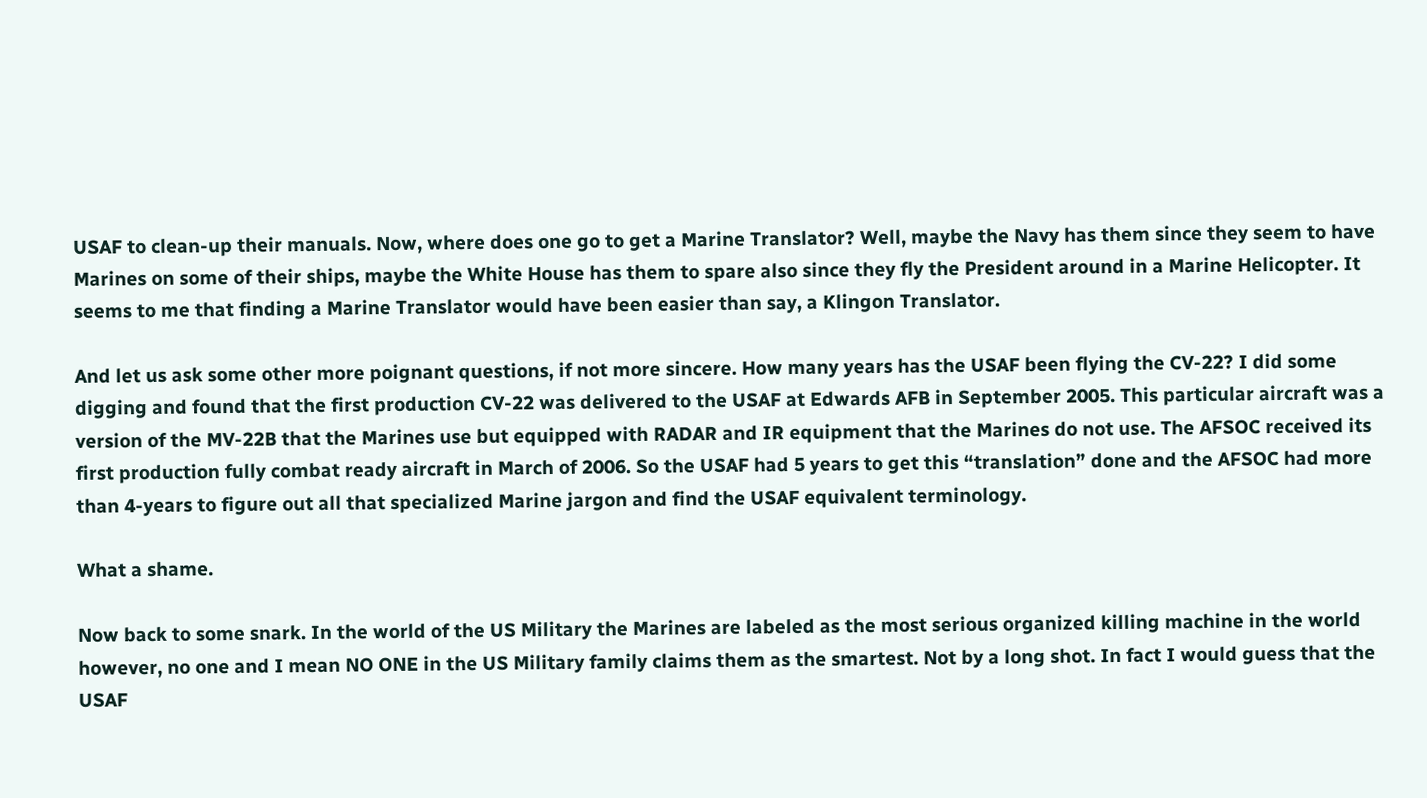USAF to clean-up their manuals. Now, where does one go to get a Marine Translator? Well, maybe the Navy has them since they seem to have Marines on some of their ships, maybe the White House has them to spare also since they fly the President around in a Marine Helicopter. It seems to me that finding a Marine Translator would have been easier than say, a Klingon Translator.

And let us ask some other more poignant questions, if not more sincere. How many years has the USAF been flying the CV-22? I did some digging and found that the first production CV-22 was delivered to the USAF at Edwards AFB in September 2005. This particular aircraft was a version of the MV-22B that the Marines use but equipped with RADAR and IR equipment that the Marines do not use. The AFSOC received its first production fully combat ready aircraft in March of 2006. So the USAF had 5 years to get this “translation” done and the AFSOC had more than 4-years to figure out all that specialized Marine jargon and find the USAF equivalent terminology.

What a shame.

Now back to some snark. In the world of the US Military the Marines are labeled as the most serious organized killing machine in the world however, no one and I mean NO ONE in the US Military family claims them as the smartest. Not by a long shot. In fact I would guess that the USAF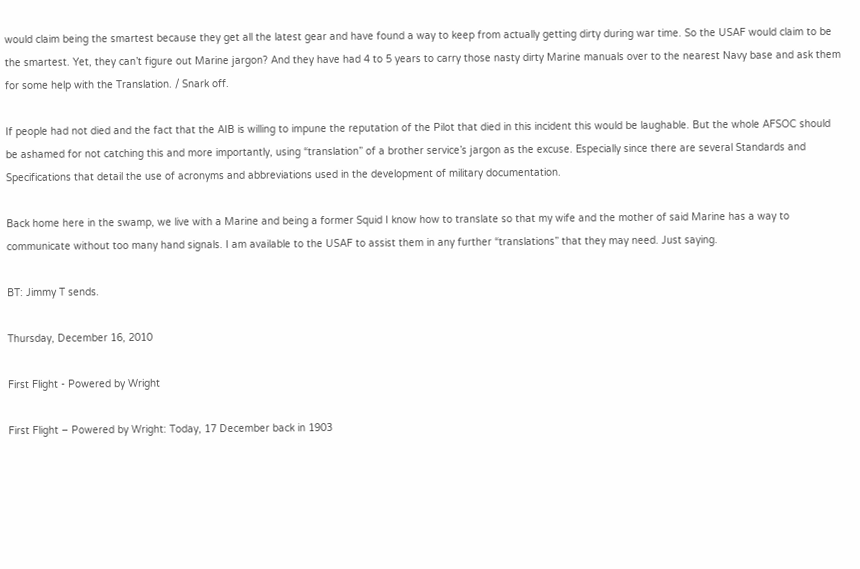would claim being the smartest because they get all the latest gear and have found a way to keep from actually getting dirty during war time. So the USAF would claim to be the smartest. Yet, they can’t figure out Marine jargon? And they have had 4 to 5 years to carry those nasty dirty Marine manuals over to the nearest Navy base and ask them for some help with the Translation. / Snark off.

If people had not died and the fact that the AIB is willing to impune the reputation of the Pilot that died in this incident this would be laughable. But the whole AFSOC should be ashamed for not catching this and more importantly, using “translation” of a brother service’s jargon as the excuse. Especially since there are several Standards and Specifications that detail the use of acronyms and abbreviations used in the development of military documentation.

Back home here in the swamp, we live with a Marine and being a former Squid I know how to translate so that my wife and the mother of said Marine has a way to communicate without too many hand signals. I am available to the USAF to assist them in any further “translations” that they may need. Just saying.

BT: Jimmy T sends.

Thursday, December 16, 2010

First Flight - Powered by Wright

First Flight – Powered by Wright: Today, 17 December back in 1903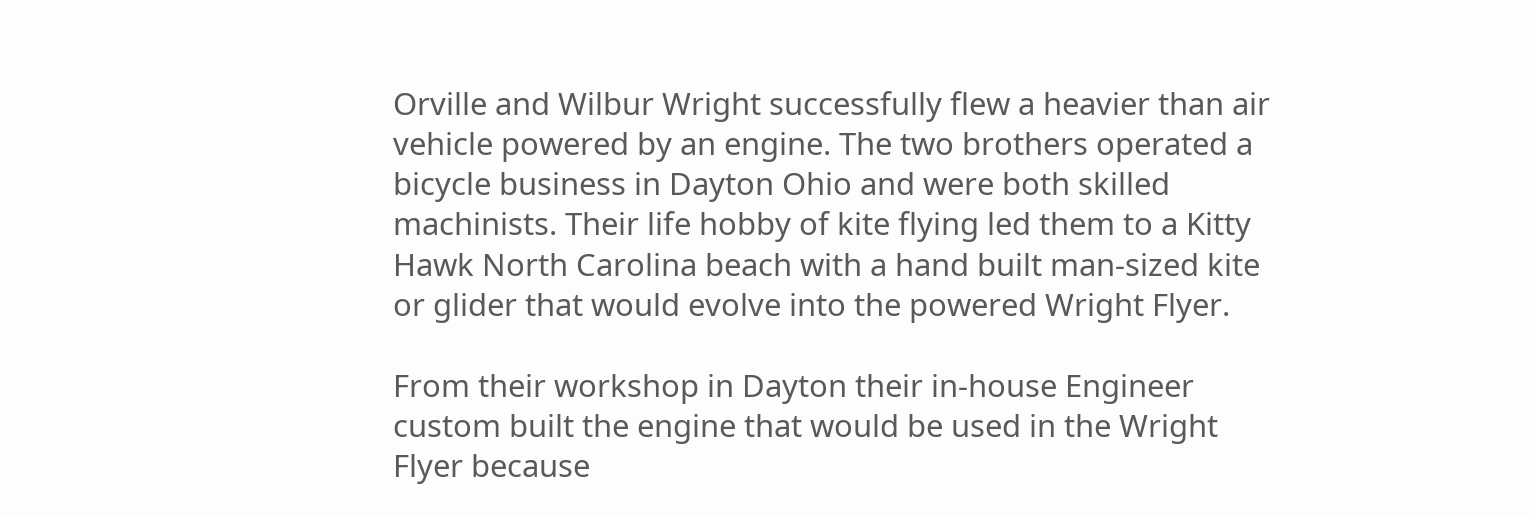Orville and Wilbur Wright successfully flew a heavier than air vehicle powered by an engine. The two brothers operated a bicycle business in Dayton Ohio and were both skilled machinists. Their life hobby of kite flying led them to a Kitty Hawk North Carolina beach with a hand built man-sized kite or glider that would evolve into the powered Wright Flyer.

From their workshop in Dayton their in-house Engineer custom built the engine that would be used in the Wright Flyer because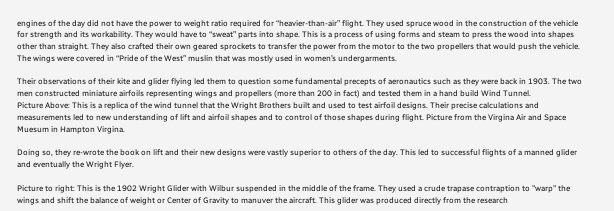engines of the day did not have the power to weight ratio required for “heavier-than-air” flight. They used spruce wood in the construction of the vehicle for strength and its workability. They would have to “sweat” parts into shape. This is a process of using forms and steam to press the wood into shapes other than straight. They also crafted their own geared sprockets to transfer the power from the motor to the two propellers that would push the vehicle. The wings were covered in “Pride of the West” muslin that was mostly used in women’s undergarments.

Their observations of their kite and glider flying led them to question some fundamental precepts of aeronautics such as they were back in 1903. The two men constructed miniature airfoils representing wings and propellers (more than 200 in fact) and tested them in a hand build Wind Tunnel.
Picture Above: This is a replica of the wind tunnel that the Wright Brothers built and used to test airfoil designs. Their precise calculations and measurements led to new understanding of lift and airfoil shapes and to control of those shapes during flight. Picture from the Virgina Air and Space Muesum in Hampton Virgina.

Doing so, they re-wrote the book on lift and their new designs were vastly superior to others of the day. This led to successful flights of a manned glider and eventually the Wright Flyer.

Picture to right: This is the 1902 Wright Glider with Wilbur suspended in the middle of the frame. They used a crude trapase contraption to "warp" the wings and shift the balance of weight or Center of Gravity to manuver the aircraft. This glider was produced directly from the research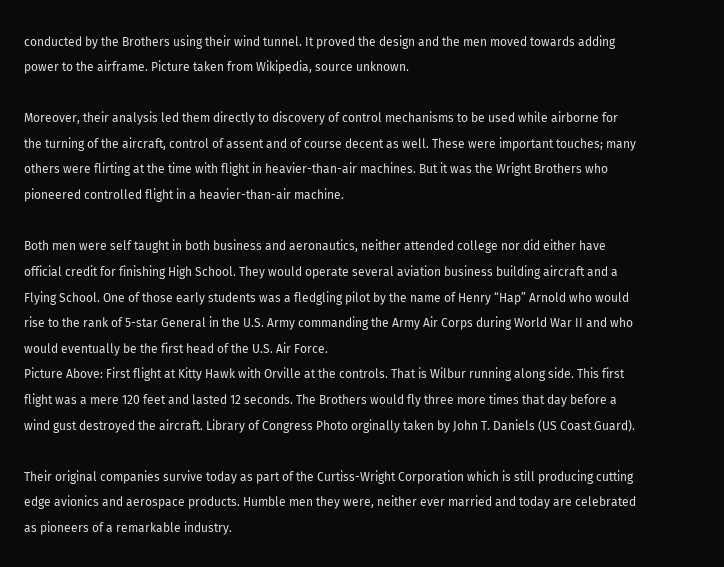conducted by the Brothers using their wind tunnel. It proved the design and the men moved towards adding power to the airframe. Picture taken from Wikipedia, source unknown.

Moreover, their analysis led them directly to discovery of control mechanisms to be used while airborne for the turning of the aircraft, control of assent and of course decent as well. These were important touches; many others were flirting at the time with flight in heavier-than-air machines. But it was the Wright Brothers who pioneered controlled flight in a heavier-than-air machine.

Both men were self taught in both business and aeronautics, neither attended college nor did either have official credit for finishing High School. They would operate several aviation business building aircraft and a Flying School. One of those early students was a fledgling pilot by the name of Henry “Hap” Arnold who would rise to the rank of 5-star General in the U.S. Army commanding the Army Air Corps during World War II and who would eventually be the first head of the U.S. Air Force.
Picture Above: First flight at Kitty Hawk with Orville at the controls. That is Wilbur running along side. This first flight was a mere 120 feet and lasted 12 seconds. The Brothers would fly three more times that day before a wind gust destroyed the aircraft. Library of Congress Photo orginally taken by John T. Daniels (US Coast Guard).

Their original companies survive today as part of the Curtiss-Wright Corporation which is still producing cutting edge avionics and aerospace products. Humble men they were, neither ever married and today are celebrated as pioneers of a remarkable industry.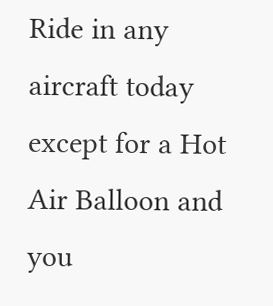Ride in any aircraft today except for a Hot Air Balloon and you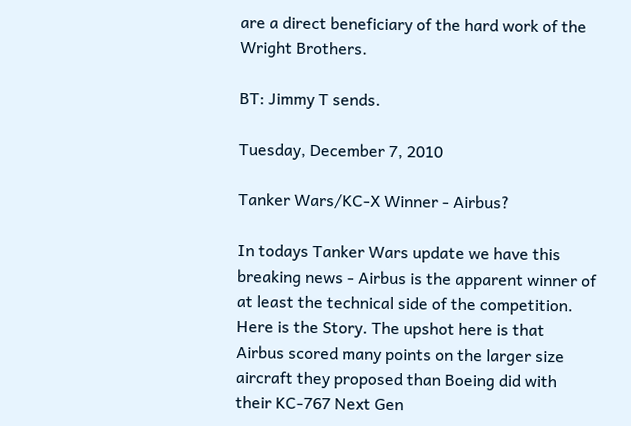are a direct beneficiary of the hard work of the Wright Brothers.

BT: Jimmy T sends.

Tuesday, December 7, 2010

Tanker Wars/KC-X Winner - Airbus?

In todays Tanker Wars update we have this breaking news - Airbus is the apparent winner of at least the technical side of the competition. Here is the Story. The upshot here is that Airbus scored many points on the larger size aircraft they proposed than Boeing did with their KC-767 Next Gen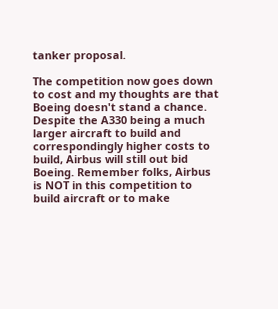tanker proposal.

The competition now goes down to cost and my thoughts are that Boeing doesn't stand a chance. Despite the A330 being a much larger aircraft to build and correspondingly higher costs to build, Airbus will still out bid Boeing. Remember folks, Airbus is NOT in this competition to build aircraft or to make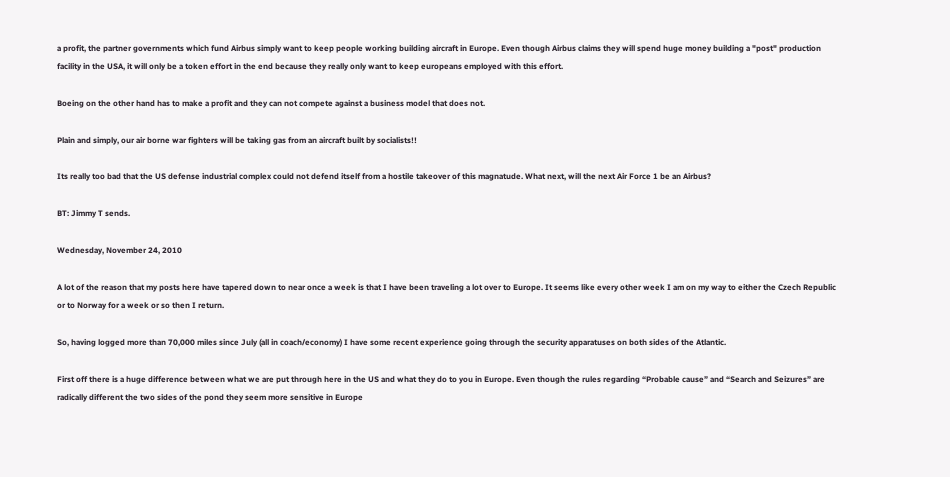a profit, the partner governments which fund Airbus simply want to keep people working building aircraft in Europe. Even though Airbus claims they will spend huge money building a "post" production facility in the USA, it will only be a token effort in the end because they really only want to keep europeans employed with this effort.

Boeing on the other hand has to make a profit and they can not compete against a business model that does not.

Plain and simply, our air borne war fighters will be taking gas from an aircraft built by socialists!!

Its really too bad that the US defense industrial complex could not defend itself from a hostile takeover of this magnatude. What next, will the next Air Force 1 be an Airbus?

BT: Jimmy T sends.

Wednesday, November 24, 2010

A lot of the reason that my posts here have tapered down to near once a week is that I have been traveling a lot over to Europe. It seems like every other week I am on my way to either the Czech Republic or to Norway for a week or so then I return.

So, having logged more than 70,000 miles since July (all in coach/economy) I have some recent experience going through the security apparatuses on both sides of the Atlantic.

First off there is a huge difference between what we are put through here in the US and what they do to you in Europe. Even though the rules regarding “Probable cause” and “Search and Seizures” are radically different the two sides of the pond they seem more sensitive in Europe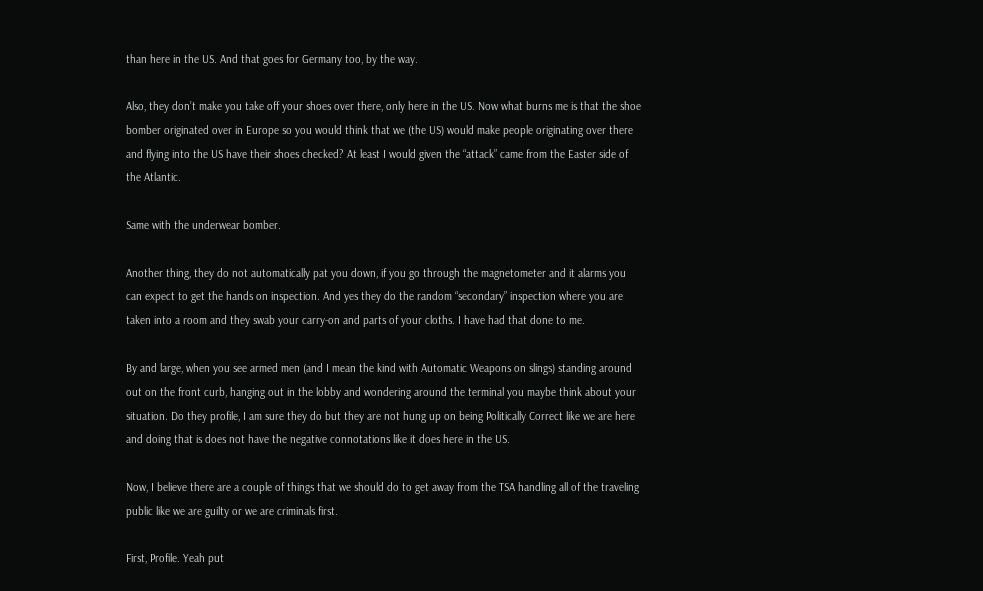than here in the US. And that goes for Germany too, by the way.

Also, they don’t make you take off your shoes over there, only here in the US. Now what burns me is that the shoe bomber originated over in Europe so you would think that we (the US) would make people originating over there and flying into the US have their shoes checked? At least I would given the “attack” came from the Easter side of the Atlantic.

Same with the underwear bomber.

Another thing, they do not automatically pat you down, if you go through the magnetometer and it alarms you can expect to get the hands on inspection. And yes they do the random “secondary” inspection where you are taken into a room and they swab your carry-on and parts of your cloths. I have had that done to me.

By and large, when you see armed men (and I mean the kind with Automatic Weapons on slings) standing around out on the front curb, hanging out in the lobby and wondering around the terminal you maybe think about your situation. Do they profile, I am sure they do but they are not hung up on being Politically Correct like we are here and doing that is does not have the negative connotations like it does here in the US.

Now, I believe there are a couple of things that we should do to get away from the TSA handling all of the traveling public like we are guilty or we are criminals first.

First, Profile. Yeah put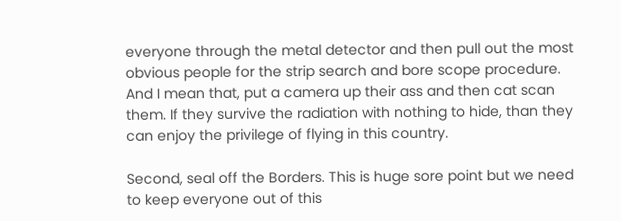everyone through the metal detector and then pull out the most obvious people for the strip search and bore scope procedure. And I mean that, put a camera up their ass and then cat scan them. If they survive the radiation with nothing to hide, than they can enjoy the privilege of flying in this country.

Second, seal off the Borders. This is huge sore point but we need to keep everyone out of this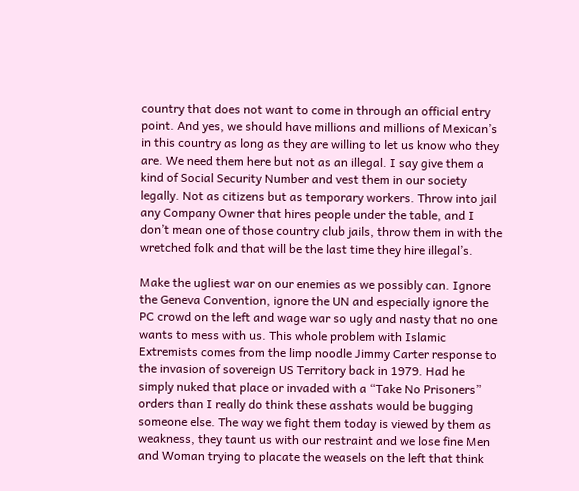country that does not want to come in through an official entry point. And yes, we should have millions and millions of Mexican’s in this country as long as they are willing to let us know who they are. We need them here but not as an illegal. I say give them a kind of Social Security Number and vest them in our society legally. Not as citizens but as temporary workers. Throw into jail any Company Owner that hires people under the table, and I don’t mean one of those country club jails, throw them in with the wretched folk and that will be the last time they hire illegal’s.

Make the ugliest war on our enemies as we possibly can. Ignore the Geneva Convention, ignore the UN and especially ignore the PC crowd on the left and wage war so ugly and nasty that no one wants to mess with us. This whole problem with Islamic Extremists comes from the limp noodle Jimmy Carter response to the invasion of sovereign US Territory back in 1979. Had he simply nuked that place or invaded with a “Take No Prisoners” orders than I really do think these asshats would be bugging someone else. The way we fight them today is viewed by them as weakness, they taunt us with our restraint and we lose fine Men and Woman trying to placate the weasels on the left that think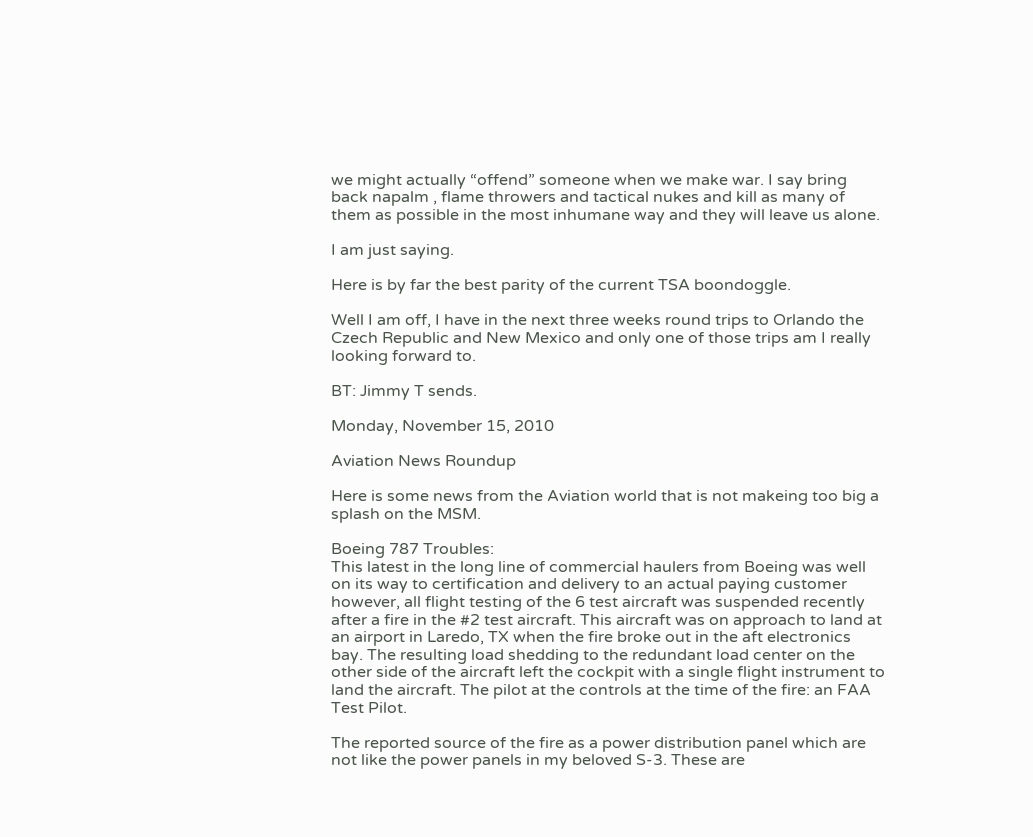we might actually “offend” someone when we make war. I say bring back napalm , flame throwers and tactical nukes and kill as many of them as possible in the most inhumane way and they will leave us alone.

I am just saying.

Here is by far the best parity of the current TSA boondoggle.

Well I am off, I have in the next three weeks round trips to Orlando the Czech Republic and New Mexico and only one of those trips am I really looking forward to.

BT: Jimmy T sends.

Monday, November 15, 2010

Aviation News Roundup

Here is some news from the Aviation world that is not makeing too big a splash on the MSM.

Boeing 787 Troubles:
This latest in the long line of commercial haulers from Boeing was well on its way to certification and delivery to an actual paying customer however, all flight testing of the 6 test aircraft was suspended recently after a fire in the #2 test aircraft. This aircraft was on approach to land at an airport in Laredo, TX when the fire broke out in the aft electronics bay. The resulting load shedding to the redundant load center on the other side of the aircraft left the cockpit with a single flight instrument to land the aircraft. The pilot at the controls at the time of the fire: an FAA Test Pilot.

The reported source of the fire as a power distribution panel which are not like the power panels in my beloved S-3. These are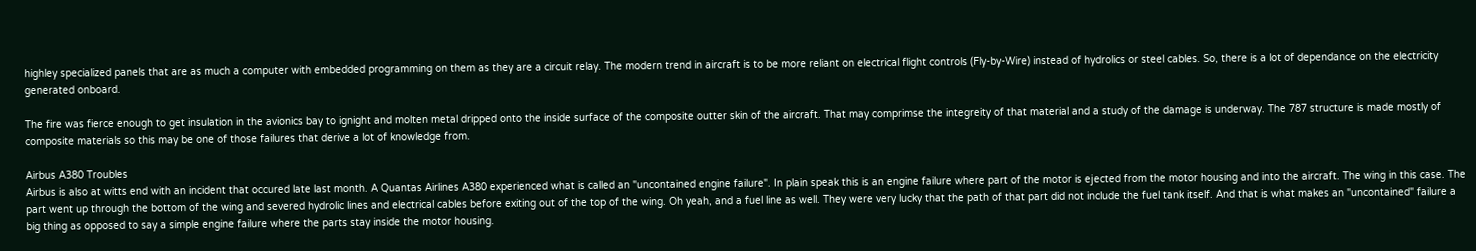highley specialized panels that are as much a computer with embedded programming on them as they are a circuit relay. The modern trend in aircraft is to be more reliant on electrical flight controls (Fly-by-Wire) instead of hydrolics or steel cables. So, there is a lot of dependance on the electricity generated onboard.

The fire was fierce enough to get insulation in the avionics bay to ignight and molten metal dripped onto the inside surface of the composite outter skin of the aircraft. That may comprimse the integreity of that material and a study of the damage is underway. The 787 structure is made mostly of composite materials so this may be one of those failures that derive a lot of knowledge from.

Airbus A380 Troubles
Airbus is also at witts end with an incident that occured late last month. A Quantas Airlines A380 experienced what is called an "uncontained engine failure". In plain speak this is an engine failure where part of the motor is ejected from the motor housing and into the aircraft. The wing in this case. The part went up through the bottom of the wing and severed hydrolic lines and electrical cables before exiting out of the top of the wing. Oh yeah, and a fuel line as well. They were very lucky that the path of that part did not include the fuel tank itself. And that is what makes an "uncontained" failure a big thing as opposed to say a simple engine failure where the parts stay inside the motor housing.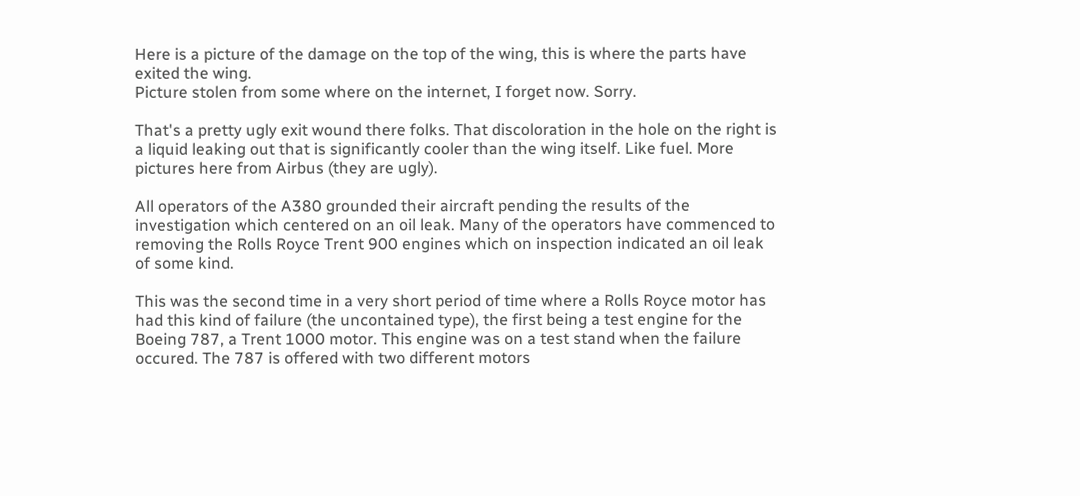Here is a picture of the damage on the top of the wing, this is where the parts have exited the wing.
Picture stolen from some where on the internet, I forget now. Sorry.

That's a pretty ugly exit wound there folks. That discoloration in the hole on the right is a liquid leaking out that is significantly cooler than the wing itself. Like fuel. More pictures here from Airbus (they are ugly).

All operators of the A380 grounded their aircraft pending the results of the investigation which centered on an oil leak. Many of the operators have commenced to removing the Rolls Royce Trent 900 engines which on inspection indicated an oil leak of some kind.

This was the second time in a very short period of time where a Rolls Royce motor has had this kind of failure (the uncontained type), the first being a test engine for the Boeing 787, a Trent 1000 motor. This engine was on a test stand when the failure occured. The 787 is offered with two different motors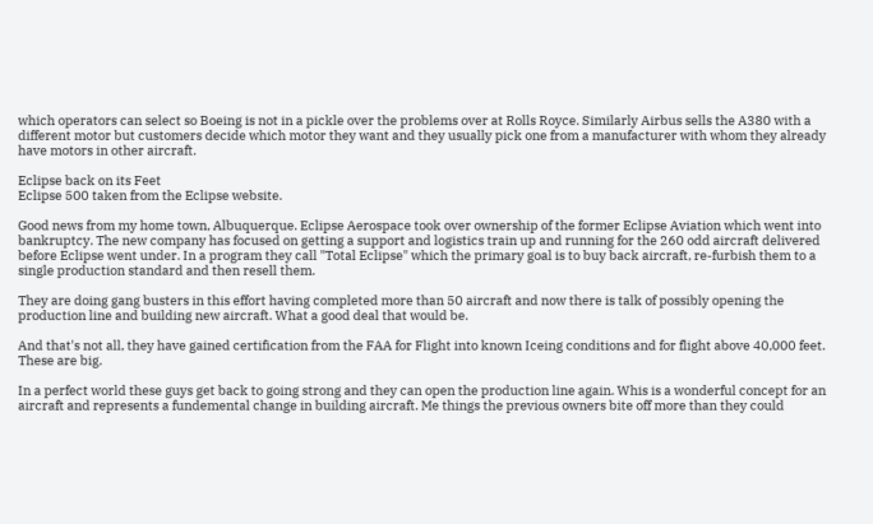which operators can select so Boeing is not in a pickle over the problems over at Rolls Royce. Similarly Airbus sells the A380 with a different motor but customers decide which motor they want and they usually pick one from a manufacturer with whom they already have motors in other aircraft.

Eclipse back on its Feet
Eclipse 500 taken from the Eclipse website.

Good news from my home town, Albuquerque. Eclipse Aerospace took over ownership of the former Eclipse Aviation which went into bankruptcy. The new company has focused on getting a support and logistics train up and running for the 260 odd aircraft delivered before Eclipse went under. In a program they call "Total Eclipse" which the primary goal is to buy back aircraft, re-furbish them to a single production standard and then resell them.

They are doing gang busters in this effort having completed more than 50 aircraft and now there is talk of possibly opening the production line and building new aircraft. What a good deal that would be.

And that's not all, they have gained certification from the FAA for Flight into known Iceing conditions and for flight above 40,000 feet. These are big.

In a perfect world these guys get back to going strong and they can open the production line again. Whis is a wonderful concept for an aircraft and represents a fundemental change in building aircraft. Me things the previous owners bite off more than they could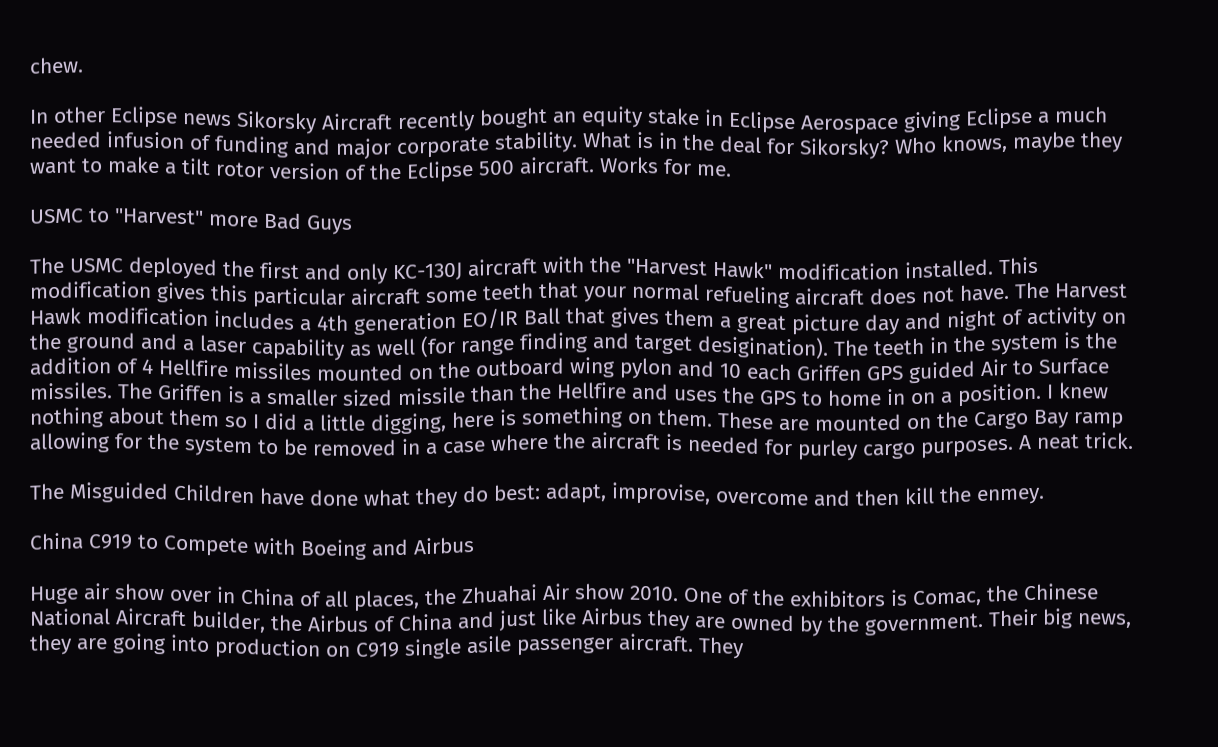chew.

In other Eclipse news Sikorsky Aircraft recently bought an equity stake in Eclipse Aerospace giving Eclipse a much needed infusion of funding and major corporate stability. What is in the deal for Sikorsky? Who knows, maybe they want to make a tilt rotor version of the Eclipse 500 aircraft. Works for me.

USMC to "Harvest" more Bad Guys

The USMC deployed the first and only KC-130J aircraft with the "Harvest Hawk" modification installed. This modification gives this particular aircraft some teeth that your normal refueling aircraft does not have. The Harvest Hawk modification includes a 4th generation EO/IR Ball that gives them a great picture day and night of activity on the ground and a laser capability as well (for range finding and target desigination). The teeth in the system is the addition of 4 Hellfire missiles mounted on the outboard wing pylon and 10 each Griffen GPS guided Air to Surface missiles. The Griffen is a smaller sized missile than the Hellfire and uses the GPS to home in on a position. I knew nothing about them so I did a little digging, here is something on them. These are mounted on the Cargo Bay ramp allowing for the system to be removed in a case where the aircraft is needed for purley cargo purposes. A neat trick.

The Misguided Children have done what they do best: adapt, improvise, overcome and then kill the enmey.

China C919 to Compete with Boeing and Airbus

Huge air show over in China of all places, the Zhuahai Air show 2010. One of the exhibitors is Comac, the Chinese National Aircraft builder, the Airbus of China and just like Airbus they are owned by the government. Their big news, they are going into production on C919 single asile passenger aircraft. They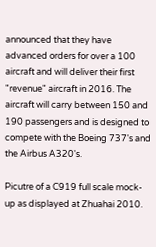announced that they have advanced orders for over a 100 aircraft and will deliver their first "revenue" aircraft in 2016. The aircraft will carry between 150 and 190 passengers and is designed to compete with the Boeing 737's and the Airbus A320's.

Picutre of a C919 full scale mock-up as displayed at Zhuahai 2010.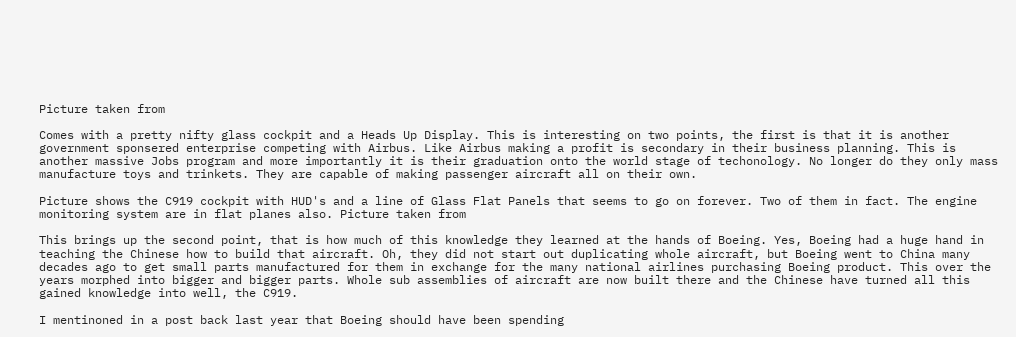Picture taken from

Comes with a pretty nifty glass cockpit and a Heads Up Display. This is interesting on two points, the first is that it is another government sponsered enterprise competing with Airbus. Like Airbus making a profit is secondary in their business planning. This is another massive Jobs program and more importantly it is their graduation onto the world stage of techonology. No longer do they only mass manufacture toys and trinkets. They are capable of making passenger aircraft all on their own.

Picture shows the C919 cockpit with HUD's and a line of Glass Flat Panels that seems to go on forever. Two of them in fact. The engine monitoring system are in flat planes also. Picture taken from

This brings up the second point, that is how much of this knowledge they learned at the hands of Boeing. Yes, Boeing had a huge hand in teaching the Chinese how to build that aircraft. Oh, they did not start out duplicating whole aircraft, but Boeing went to China many decades ago to get small parts manufactured for them in exchange for the many national airlines purchasing Boeing product. This over the years morphed into bigger and bigger parts. Whole sub assemblies of aircraft are now built there and the Chinese have turned all this gained knowledge into well, the C919.

I mentinoned in a post back last year that Boeing should have been spending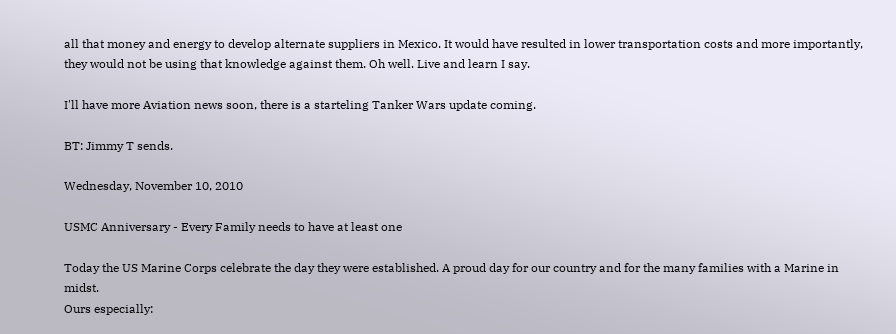all that money and energy to develop alternate suppliers in Mexico. It would have resulted in lower transportation costs and more importantly, they would not be using that knowledge against them. Oh well. Live and learn I say.

I'll have more Aviation news soon, there is a starteling Tanker Wars update coming.

BT: Jimmy T sends.

Wednesday, November 10, 2010

USMC Anniversary - Every Family needs to have at least one

Today the US Marine Corps celebrate the day they were established. A proud day for our country and for the many families with a Marine in midst.
Ours especially: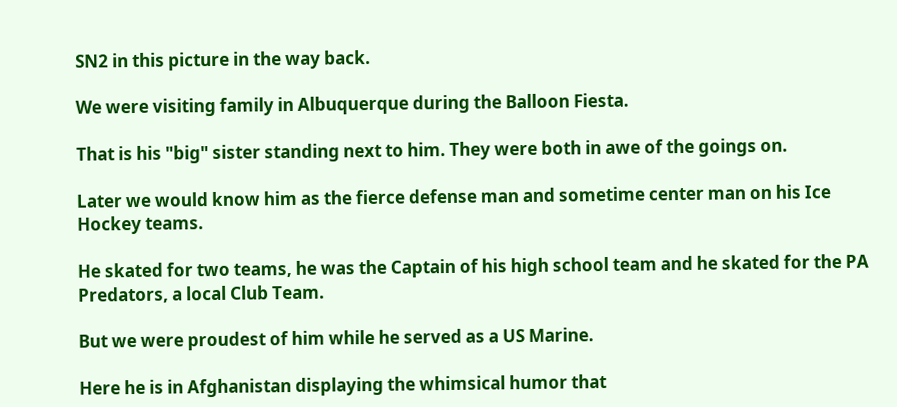SN2 in this picture in the way back.

We were visiting family in Albuquerque during the Balloon Fiesta.

That is his "big" sister standing next to him. They were both in awe of the goings on.

Later we would know him as the fierce defense man and sometime center man on his Ice Hockey teams.

He skated for two teams, he was the Captain of his high school team and he skated for the PA Predators, a local Club Team.

But we were proudest of him while he served as a US Marine.

Here he is in Afghanistan displaying the whimsical humor that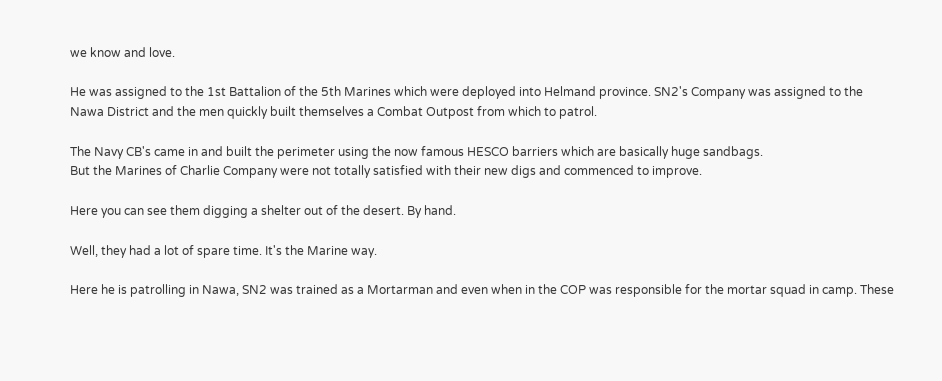we know and love.

He was assigned to the 1st Battalion of the 5th Marines which were deployed into Helmand province. SN2's Company was assigned to the Nawa District and the men quickly built themselves a Combat Outpost from which to patrol.

The Navy CB's came in and built the perimeter using the now famous HESCO barriers which are basically huge sandbags.
But the Marines of Charlie Company were not totally satisfied with their new digs and commenced to improve.

Here you can see them digging a shelter out of the desert. By hand.

Well, they had a lot of spare time. It's the Marine way.

Here he is patrolling in Nawa, SN2 was trained as a Mortarman and even when in the COP was responsible for the mortar squad in camp. These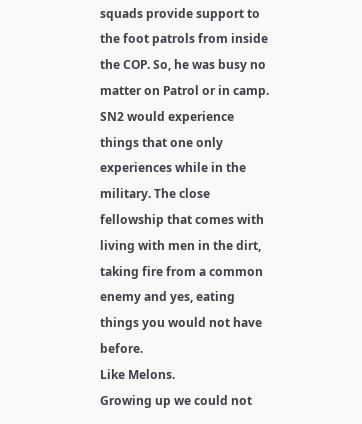squads provide support to the foot patrols from inside the COP. So, he was busy no matter on Patrol or in camp.
SN2 would experience things that one only experiences while in the military. The close fellowship that comes with living with men in the dirt, taking fire from a common enemy and yes, eating things you would not have before.
Like Melons.
Growing up we could not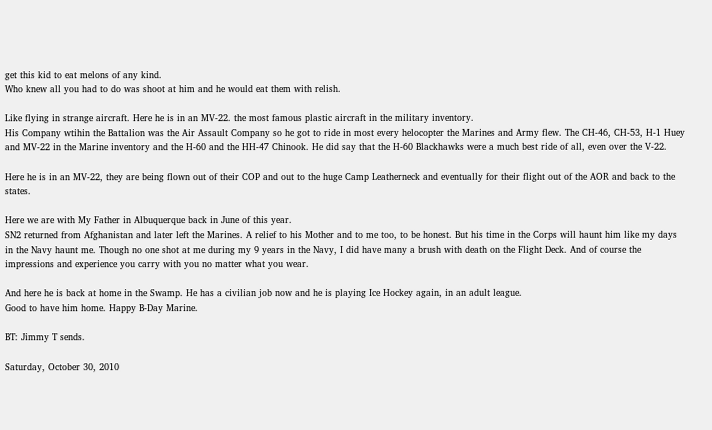get this kid to eat melons of any kind.
Who knew all you had to do was shoot at him and he would eat them with relish.

Like flying in strange aircraft. Here he is in an MV-22. the most famous plastic aircraft in the military inventory.
His Company wtihin the Battalion was the Air Assault Company so he got to ride in most every helocopter the Marines and Army flew. The CH-46, CH-53, H-1 Huey and MV-22 in the Marine inventory and the H-60 and the HH-47 Chinook. He did say that the H-60 Blackhawks were a much best ride of all, even over the V-22.

Here he is in an MV-22, they are being flown out of their COP and out to the huge Camp Leatherneck and eventually for their flight out of the AOR and back to the states.

Here we are with My Father in Albuquerque back in June of this year.
SN2 returned from Afghanistan and later left the Marines. A relief to his Mother and to me too, to be honest. But his time in the Corps will haunt him like my days in the Navy haunt me. Though no one shot at me during my 9 years in the Navy, I did have many a brush with death on the Flight Deck. And of course the impressions and experience you carry with you no matter what you wear.

And here he is back at home in the Swamp. He has a civilian job now and he is playing Ice Hockey again, in an adult league.
Good to have him home. Happy B-Day Marine.

BT: Jimmy T sends.

Saturday, October 30, 2010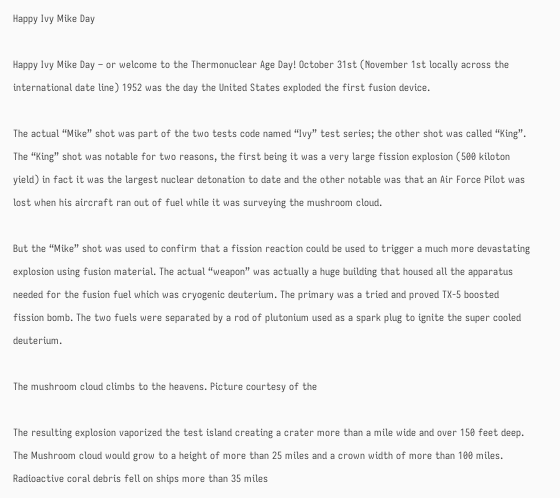Happy Ivy Mike Day

Happy Ivy Mike Day – or welcome to the Thermonuclear Age Day! October 31st (November 1st locally across the international date line) 1952 was the day the United States exploded the first fusion device.

The actual “Mike” shot was part of the two tests code named “Ivy” test series; the other shot was called “King”. The “King” shot was notable for two reasons, the first being it was a very large fission explosion (500 kiloton yield) in fact it was the largest nuclear detonation to date and the other notable was that an Air Force Pilot was lost when his aircraft ran out of fuel while it was surveying the mushroom cloud.

But the “Mike” shot was used to confirm that a fission reaction could be used to trigger a much more devastating explosion using fusion material. The actual “weapon” was actually a huge building that housed all the apparatus needed for the fusion fuel which was cryogenic deuterium. The primary was a tried and proved TX-5 boosted fission bomb. The two fuels were separated by a rod of plutonium used as a spark plug to ignite the super cooled deuterium.

The mushroom cloud climbs to the heavens. Picture courtesy of the

The resulting explosion vaporized the test island creating a crater more than a mile wide and over 150 feet deep. The Mushroom cloud would grow to a height of more than 25 miles and a crown width of more than 100 miles. Radioactive coral debris fell on ships more than 35 miles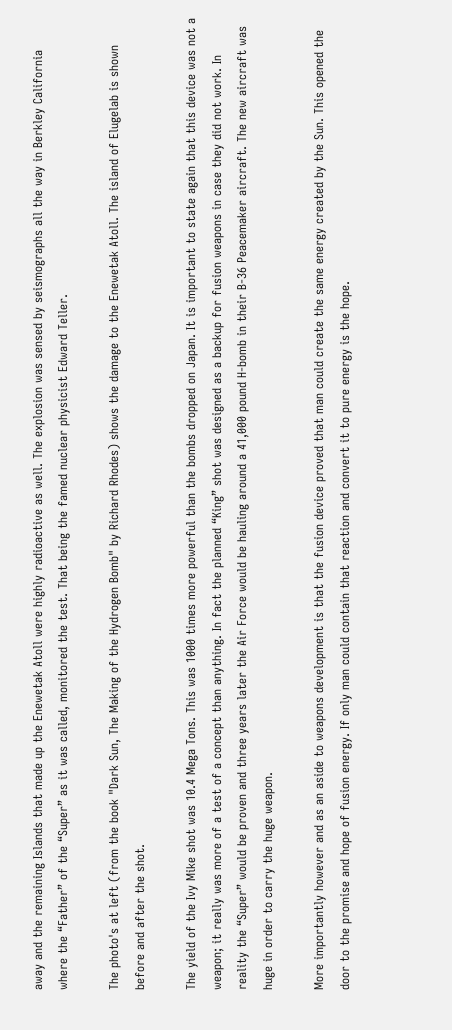away and the remaining Islands that made up the Enewetak Atoll were highly radioactive as well. The explosion was sensed by seismographs all the way in Berkley California where the “Father” of the “Super” as it was called, monitored the test. That being the famed nuclear physicist Edward Teller.

The photo's at left (from the book "Dark Sun, The Making of the Hydrogen Bomb" by Richard Rhodes) shows the damage to the Enewetak Atoll. The island of Elugelab is shown before and after the shot.

The yield of the Ivy Mike shot was 10.4 Mega Tons. This was 1000 times more powerful than the bombs dropped on Japan. It is important to state again that this device was not a weapon; it really was more of a test of a concept than anything. In fact the planned “King” shot was designed as a backup for fusion weapons in case they did not work. In reality the “Super” would be proven and three years later the Air Force would be hauling around a 41,000 pound H-bomb in their B-36 Peacemaker aircraft. The new aircraft was huge in order to carry the huge weapon.

More importantly however and as an aside to weapons development is that the fusion device proved that man could create the same energy created by the Sun. This opened the door to the promise and hope of fusion energy. If only man could contain that reaction and convert it to pure energy is the hope.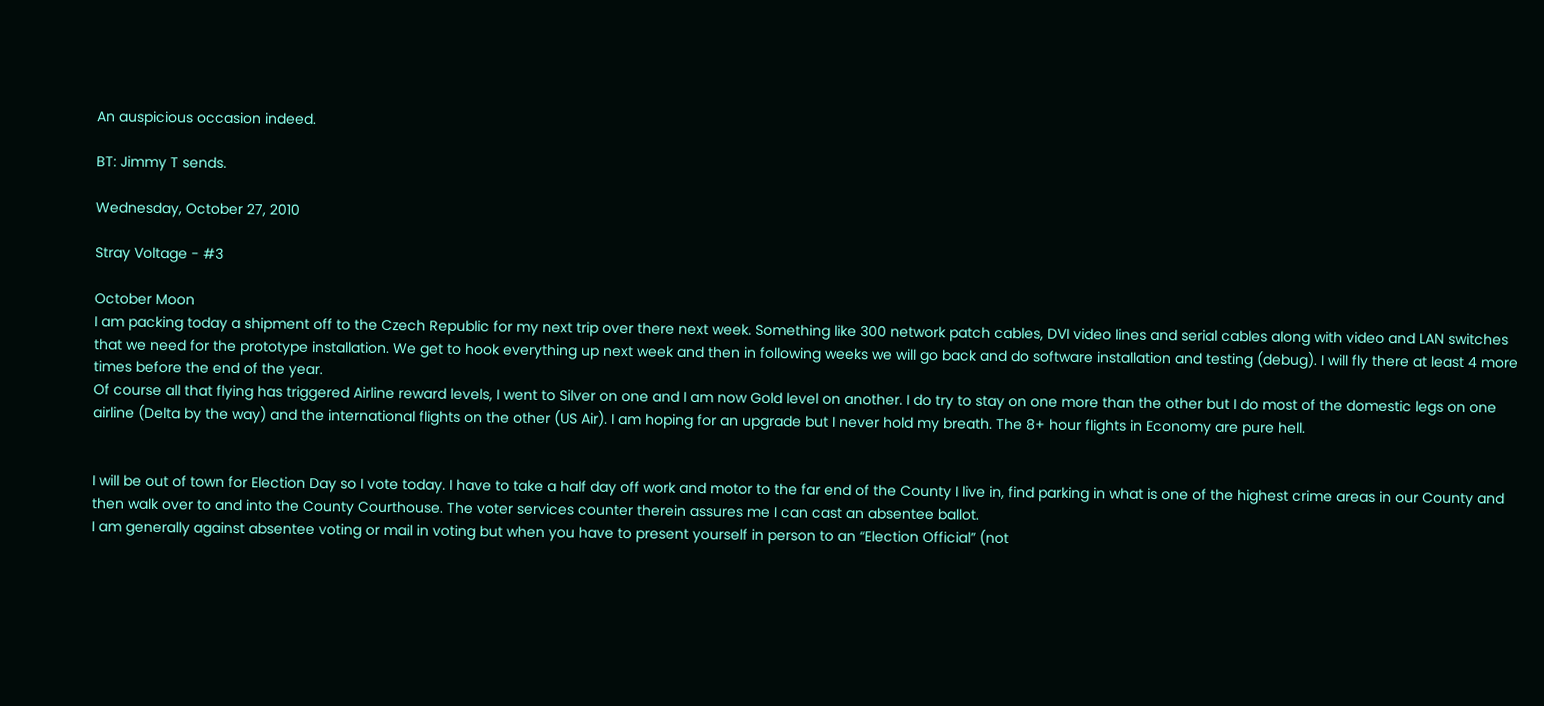An auspicious occasion indeed.

BT: Jimmy T sends.

Wednesday, October 27, 2010

Stray Voltage - #3

October Moon
I am packing today a shipment off to the Czech Republic for my next trip over there next week. Something like 300 network patch cables, DVI video lines and serial cables along with video and LAN switches that we need for the prototype installation. We get to hook everything up next week and then in following weeks we will go back and do software installation and testing (debug). I will fly there at least 4 more times before the end of the year.
Of course all that flying has triggered Airline reward levels, I went to Silver on one and I am now Gold level on another. I do try to stay on one more than the other but I do most of the domestic legs on one airline (Delta by the way) and the international flights on the other (US Air). I am hoping for an upgrade but I never hold my breath. The 8+ hour flights in Economy are pure hell.


I will be out of town for Election Day so I vote today. I have to take a half day off work and motor to the far end of the County I live in, find parking in what is one of the highest crime areas in our County and then walk over to and into the County Courthouse. The voter services counter therein assures me I can cast an absentee ballot.
I am generally against absentee voting or mail in voting but when you have to present yourself in person to an “Election Official” (not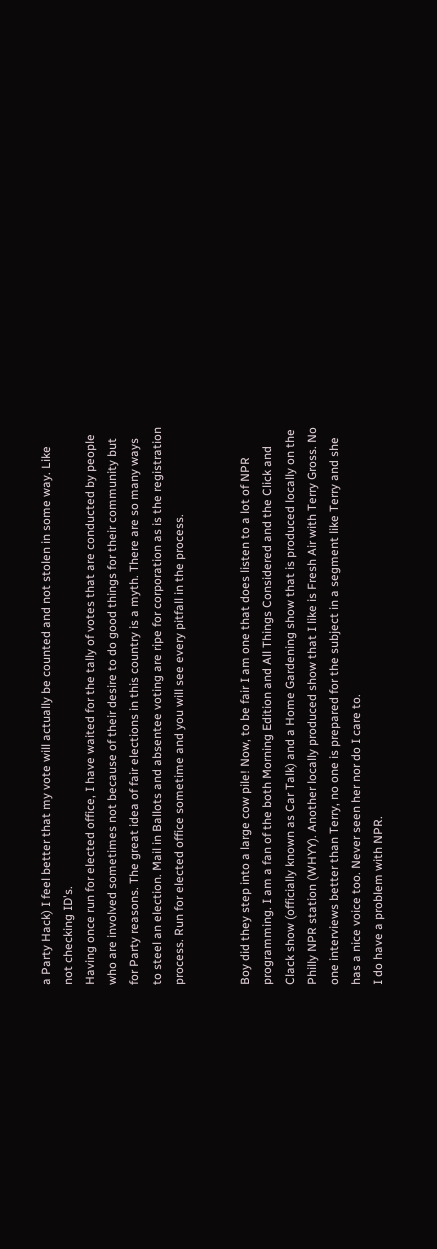a Party Hack) I feel better that my vote will actually be counted and not stolen in some way. Like not checking ID's.
Having once run for elected office, I have waited for the tally of votes that are conducted by people who are involved sometimes not because of their desire to do good things for their community but for Party reasons. The great idea of fair elections in this country is a myth. There are so many ways to steel an election. Mail in Ballots and absentee voting are ripe for corporation as is the registration process. Run for elected office sometime and you will see every pitfall in the process.


Boy did they step into a large cow pile! Now, to be fair I am one that does listen to a lot of NPR programming. I am a fan of the both Morning Edition and All Things Considered and the Click and Clack show (officially known as Car Talk) and a Home Gardening show that is produced locally on the Philly NPR station (WHYY). Another locally produced show that I like is Fresh Air with Terry Gross. No one interviews better than Terry, no one is prepared for the subject in a segment like Terry and she has a nice voice too. Never seen her nor do I care to.
I do have a problem with NPR.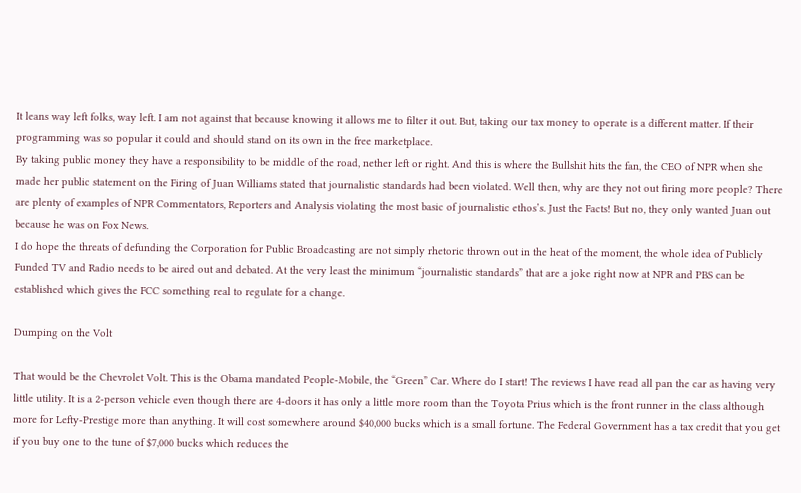It leans way left folks, way left. I am not against that because knowing it allows me to filter it out. But, taking our tax money to operate is a different matter. If their programming was so popular it could and should stand on its own in the free marketplace.
By taking public money they have a responsibility to be middle of the road, nether left or right. And this is where the Bullshit hits the fan, the CEO of NPR when she made her public statement on the Firing of Juan Williams stated that journalistic standards had been violated. Well then, why are they not out firing more people? There are plenty of examples of NPR Commentators, Reporters and Analysis violating the most basic of journalistic ethos’s. Just the Facts! But no, they only wanted Juan out because he was on Fox News.
I do hope the threats of defunding the Corporation for Public Broadcasting are not simply rhetoric thrown out in the heat of the moment, the whole idea of Publicly Funded TV and Radio needs to be aired out and debated. At the very least the minimum “journalistic standards” that are a joke right now at NPR and PBS can be established which gives the FCC something real to regulate for a change.

Dumping on the Volt

That would be the Chevrolet Volt. This is the Obama mandated People-Mobile, the “Green” Car. Where do I start! The reviews I have read all pan the car as having very little utility. It is a 2-person vehicle even though there are 4-doors it has only a little more room than the Toyota Prius which is the front runner in the class although more for Lefty-Prestige more than anything. It will cost somewhere around $40,000 bucks which is a small fortune. The Federal Government has a tax credit that you get if you buy one to the tune of $7,000 bucks which reduces the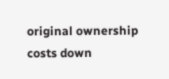original ownership costs down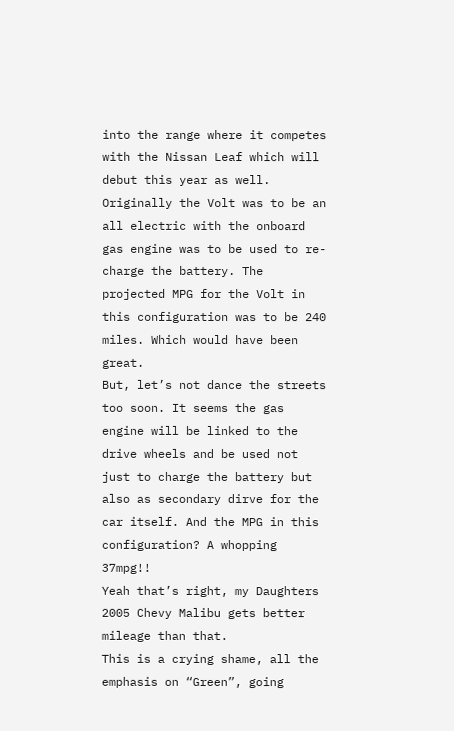into the range where it competes with the Nissan Leaf which will debut this year as well.
Originally the Volt was to be an all electric with the onboard gas engine was to be used to re-charge the battery. The projected MPG for the Volt in this configuration was to be 240 miles. Which would have been great.
But, let’s not dance the streets too soon. It seems the gas engine will be linked to the drive wheels and be used not just to charge the battery but also as secondary dirve for the car itself. And the MPG in this configuration? A whopping 37mpg!!
Yeah that’s right, my Daughters 2005 Chevy Malibu gets better mileage than that.
This is a crying shame, all the emphasis on “Green”, going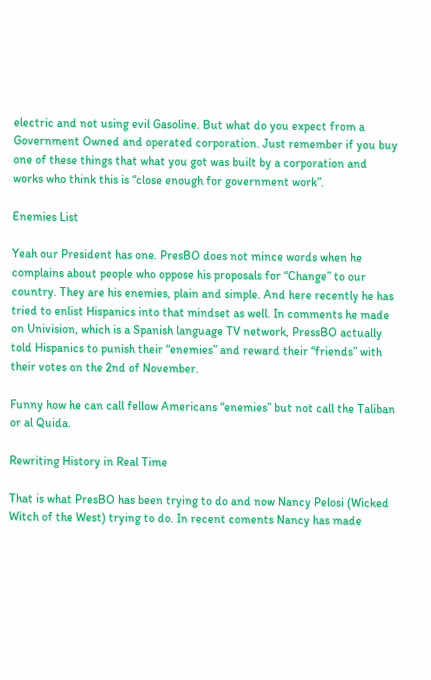electric and not using evil Gasoline. But what do you expect from a Government Owned and operated corporation. Just remember if you buy one of these things that what you got was built by a corporation and works who think this is “close enough for government work”.

Enemies List

Yeah our President has one. PresBO does not mince words when he complains about people who oppose his proposals for “Change” to our country. They are his enemies, plain and simple. And here recently he has tried to enlist Hispanics into that mindset as well. In comments he made on Univision, which is a Spanish language TV network, PressBO actually told Hispanics to punish their “enemies” and reward their “friends” with their votes on the 2nd of November.

Funny how he can call fellow Americans “enemies” but not call the Taliban or al Quida.

Rewriting History in Real Time

That is what PresBO has been trying to do and now Nancy Pelosi (Wicked Witch of the West) trying to do. In recent coments Nancy has made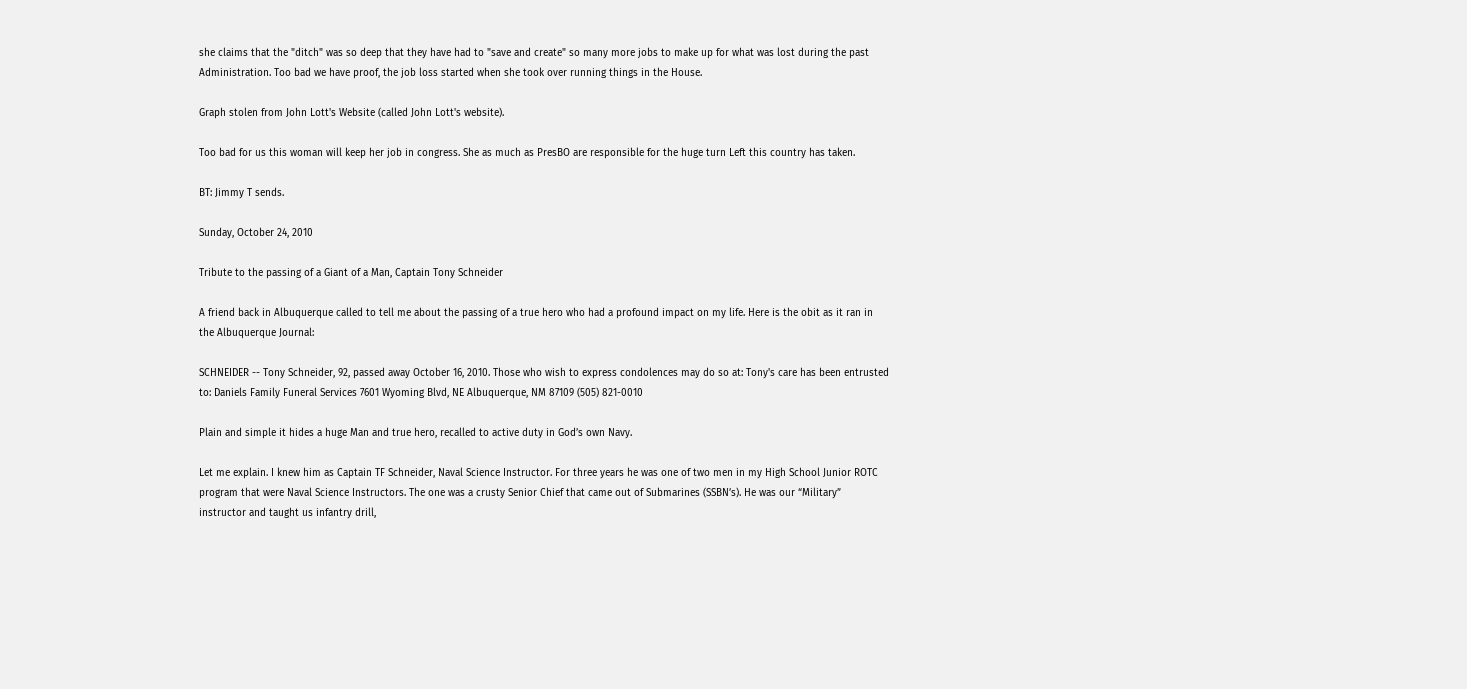she claims that the "ditch" was so deep that they have had to "save and create" so many more jobs to make up for what was lost during the past Administration. Too bad we have proof, the job loss started when she took over running things in the House.

Graph stolen from John Lott's Website (called John Lott's website).

Too bad for us this woman will keep her job in congress. She as much as PresBO are responsible for the huge turn Left this country has taken.

BT: Jimmy T sends.

Sunday, October 24, 2010

Tribute to the passing of a Giant of a Man, Captain Tony Schneider

A friend back in Albuquerque called to tell me about the passing of a true hero who had a profound impact on my life. Here is the obit as it ran in the Albuquerque Journal:

SCHNEIDER -- Tony Schneider, 92, passed away October 16, 2010. Those who wish to express condolences may do so at: Tony's care has been entrusted to: Daniels Family Funeral Services 7601 Wyoming Blvd, NE Albuquerque, NM 87109 (505) 821-0010

Plain and simple it hides a huge Man and true hero, recalled to active duty in God’s own Navy.

Let me explain. I knew him as Captain TF Schneider, Naval Science Instructor. For three years he was one of two men in my High School Junior ROTC program that were Naval Science Instructors. The one was a crusty Senior Chief that came out of Submarines (SSBN’s). He was our “Military” instructor and taught us infantry drill,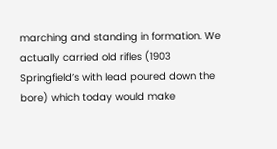marching and standing in formation. We actually carried old rifles (1903 Springfield’s with lead poured down the bore) which today would make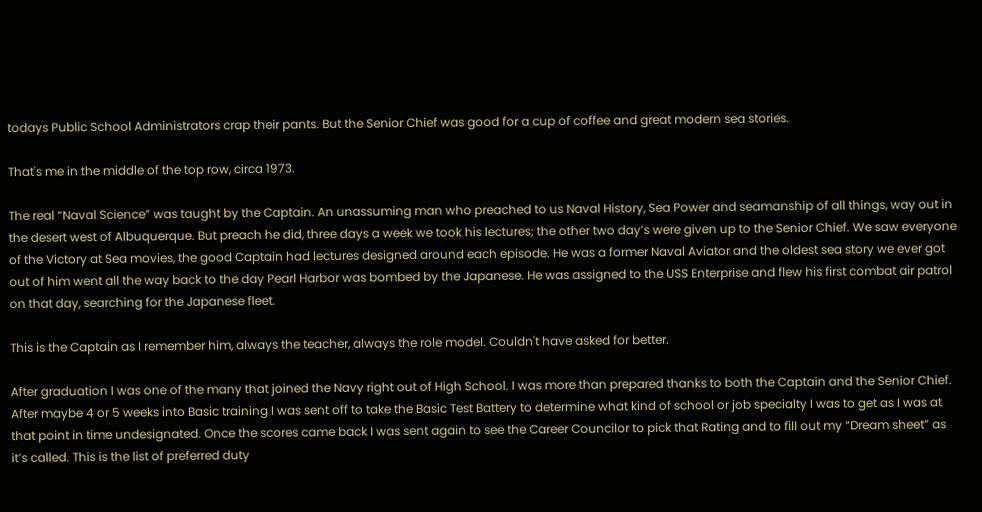todays Public School Administrators crap their pants. But the Senior Chief was good for a cup of coffee and great modern sea stories.

That's me in the middle of the top row, circa 1973.

The real “Naval Science” was taught by the Captain. An unassuming man who preached to us Naval History, Sea Power and seamanship of all things, way out in the desert west of Albuquerque. But preach he did, three days a week we took his lectures; the other two day’s were given up to the Senior Chief. We saw everyone of the Victory at Sea movies, the good Captain had lectures designed around each episode. He was a former Naval Aviator and the oldest sea story we ever got out of him went all the way back to the day Pearl Harbor was bombed by the Japanese. He was assigned to the USS Enterprise and flew his first combat air patrol on that day, searching for the Japanese fleet.

This is the Captain as I remember him, always the teacher, always the role model. Couldn't have asked for better.

After graduation I was one of the many that joined the Navy right out of High School. I was more than prepared thanks to both the Captain and the Senior Chief. After maybe 4 or 5 weeks into Basic training I was sent off to take the Basic Test Battery to determine what kind of school or job specialty I was to get as I was at that point in time undesignated. Once the scores came back I was sent again to see the Career Councilor to pick that Rating and to fill out my “Dream sheet” as it’s called. This is the list of preferred duty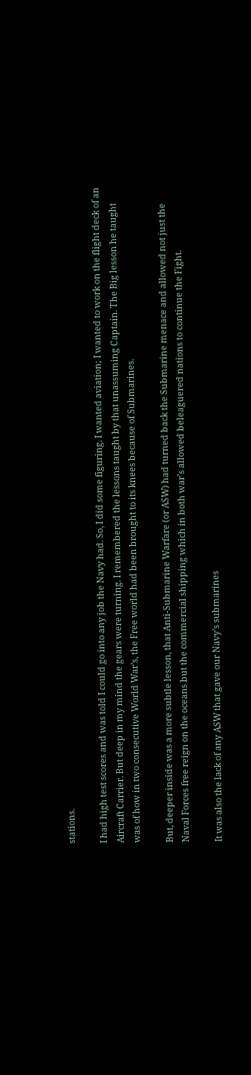stations.

I had high test scores and was told I could go into any job the Navy had. So, I did some figuring. I wanted aviation; I wanted to work on the flight deck of an Aircraft Carrier. But deep in my mind the gears were turning. I remembered the lessons taught by that unassuming Captain. The Big lesson he taught was of how in two consecutive World War’s, the Free world had been brought to its knees because of Submarines.

But, deeper inside was a more subtle lesson, that Anti-Submarine Warfare (or ASW) had turned back the Submarine menace and allowed not just the Naval Forces free reign on the oceans but the commercial shipping which in both war’s allowed beleaguered nations to continue the Fight.

It was also the lack of any ASW that gave our Navy’s submarines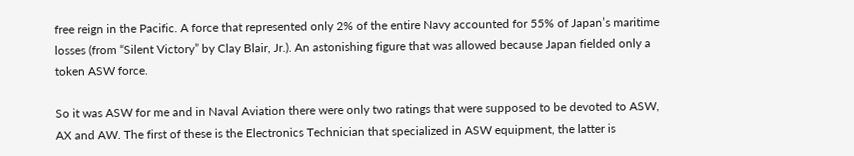free reign in the Pacific. A force that represented only 2% of the entire Navy accounted for 55% of Japan’s maritime losses (from “Silent Victory” by Clay Blair, Jr.). An astonishing figure that was allowed because Japan fielded only a token ASW force.

So it was ASW for me and in Naval Aviation there were only two ratings that were supposed to be devoted to ASW, AX and AW. The first of these is the Electronics Technician that specialized in ASW equipment, the latter is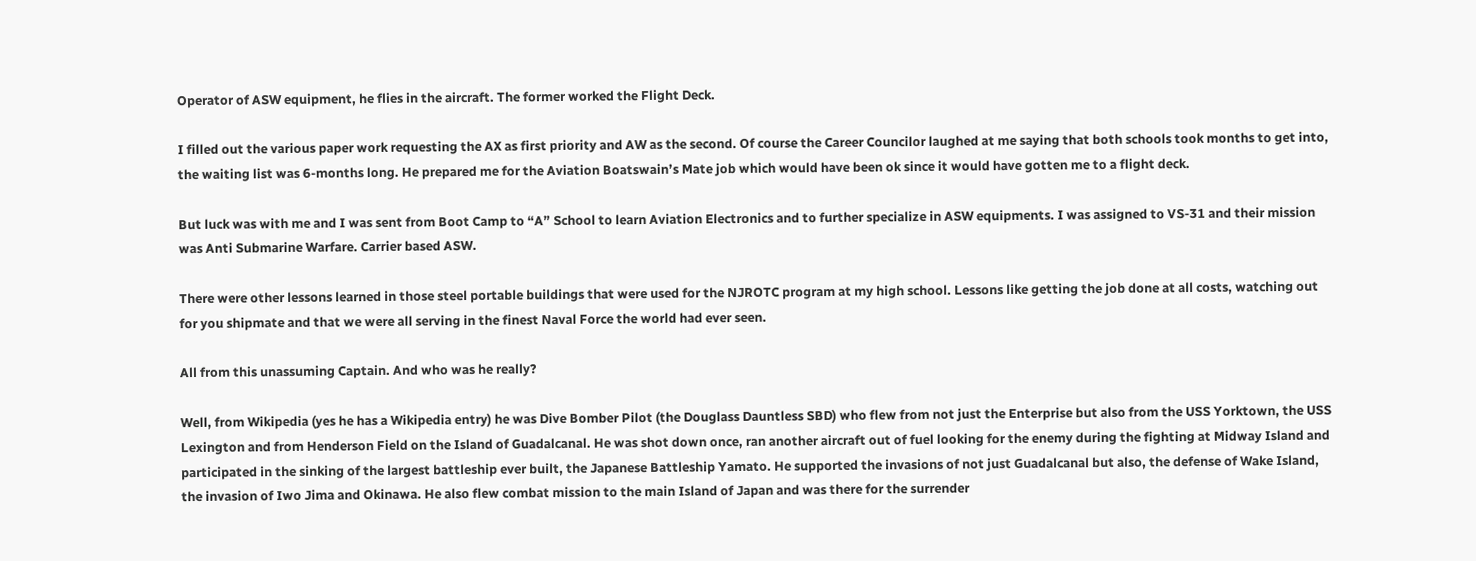Operator of ASW equipment, he flies in the aircraft. The former worked the Flight Deck.

I filled out the various paper work requesting the AX as first priority and AW as the second. Of course the Career Councilor laughed at me saying that both schools took months to get into, the waiting list was 6-months long. He prepared me for the Aviation Boatswain’s Mate job which would have been ok since it would have gotten me to a flight deck.

But luck was with me and I was sent from Boot Camp to “A” School to learn Aviation Electronics and to further specialize in ASW equipments. I was assigned to VS-31 and their mission was Anti Submarine Warfare. Carrier based ASW.

There were other lessons learned in those steel portable buildings that were used for the NJROTC program at my high school. Lessons like getting the job done at all costs, watching out for you shipmate and that we were all serving in the finest Naval Force the world had ever seen.

All from this unassuming Captain. And who was he really?

Well, from Wikipedia (yes he has a Wikipedia entry) he was Dive Bomber Pilot (the Douglass Dauntless SBD) who flew from not just the Enterprise but also from the USS Yorktown, the USS Lexington and from Henderson Field on the Island of Guadalcanal. He was shot down once, ran another aircraft out of fuel looking for the enemy during the fighting at Midway Island and participated in the sinking of the largest battleship ever built, the Japanese Battleship Yamato. He supported the invasions of not just Guadalcanal but also, the defense of Wake Island, the invasion of Iwo Jima and Okinawa. He also flew combat mission to the main Island of Japan and was there for the surrender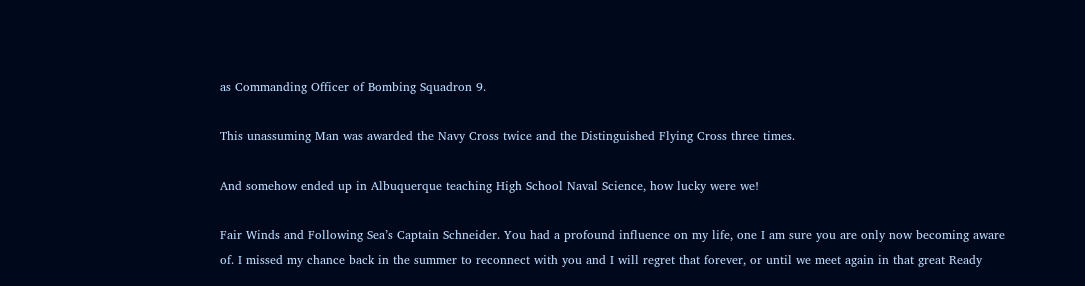as Commanding Officer of Bombing Squadron 9.

This unassuming Man was awarded the Navy Cross twice and the Distinguished Flying Cross three times.

And somehow ended up in Albuquerque teaching High School Naval Science, how lucky were we!

Fair Winds and Following Sea’s Captain Schneider. You had a profound influence on my life, one I am sure you are only now becoming aware of. I missed my chance back in the summer to reconnect with you and I will regret that forever, or until we meet again in that great Ready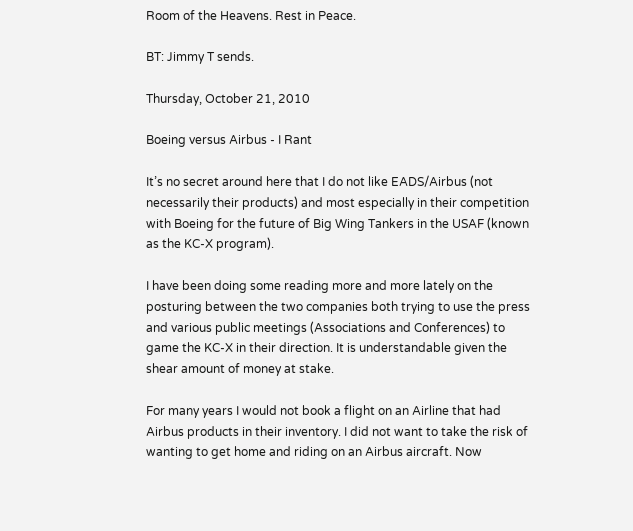Room of the Heavens. Rest in Peace.

BT: Jimmy T sends.

Thursday, October 21, 2010

Boeing versus Airbus - I Rant

It’s no secret around here that I do not like EADS/Airbus (not necessarily their products) and most especially in their competition with Boeing for the future of Big Wing Tankers in the USAF (known as the KC-X program).

I have been doing some reading more and more lately on the posturing between the two companies both trying to use the press and various public meetings (Associations and Conferences) to game the KC-X in their direction. It is understandable given the shear amount of money at stake.

For many years I would not book a flight on an Airline that had Airbus products in their inventory. I did not want to take the risk of wanting to get home and riding on an Airbus aircraft. Now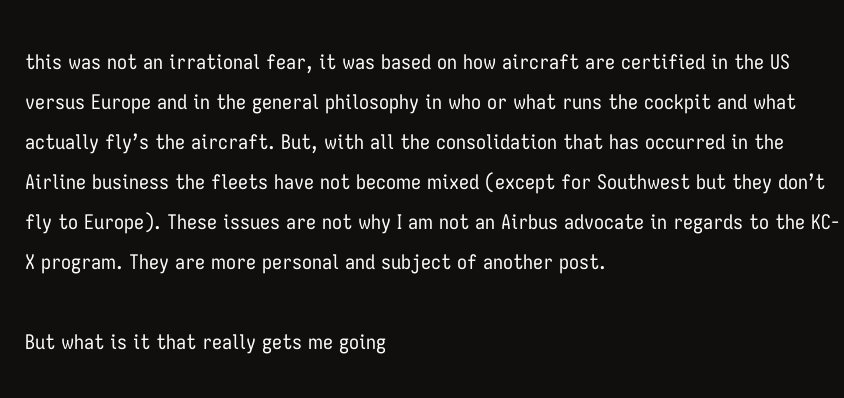this was not an irrational fear, it was based on how aircraft are certified in the US versus Europe and in the general philosophy in who or what runs the cockpit and what actually fly’s the aircraft. But, with all the consolidation that has occurred in the Airline business the fleets have not become mixed (except for Southwest but they don’t fly to Europe). These issues are not why I am not an Airbus advocate in regards to the KC-X program. They are more personal and subject of another post.

But what is it that really gets me going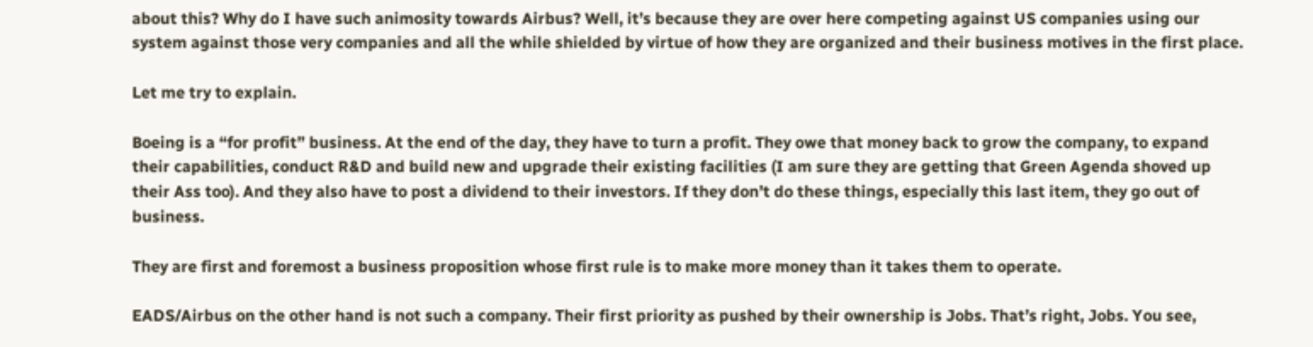about this? Why do I have such animosity towards Airbus? Well, it’s because they are over here competing against US companies using our system against those very companies and all the while shielded by virtue of how they are organized and their business motives in the first place.

Let me try to explain.

Boeing is a “for profit” business. At the end of the day, they have to turn a profit. They owe that money back to grow the company, to expand their capabilities, conduct R&D and build new and upgrade their existing facilities (I am sure they are getting that Green Agenda shoved up their Ass too). And they also have to post a dividend to their investors. If they don’t do these things, especially this last item, they go out of business.

They are first and foremost a business proposition whose first rule is to make more money than it takes them to operate.

EADS/Airbus on the other hand is not such a company. Their first priority as pushed by their ownership is Jobs. That’s right, Jobs. You see,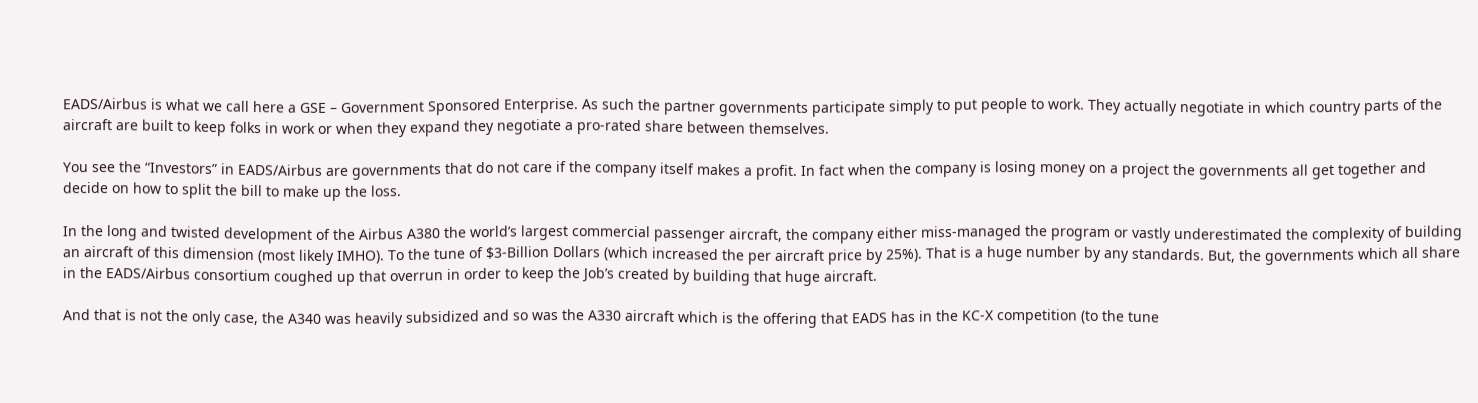EADS/Airbus is what we call here a GSE – Government Sponsored Enterprise. As such the partner governments participate simply to put people to work. They actually negotiate in which country parts of the aircraft are built to keep folks in work or when they expand they negotiate a pro-rated share between themselves.

You see the “Investors” in EADS/Airbus are governments that do not care if the company itself makes a profit. In fact when the company is losing money on a project the governments all get together and decide on how to split the bill to make up the loss.

In the long and twisted development of the Airbus A380 the world’s largest commercial passenger aircraft, the company either miss-managed the program or vastly underestimated the complexity of building an aircraft of this dimension (most likely IMHO). To the tune of $3-Billion Dollars (which increased the per aircraft price by 25%). That is a huge number by any standards. But, the governments which all share in the EADS/Airbus consortium coughed up that overrun in order to keep the Job’s created by building that huge aircraft.

And that is not the only case, the A340 was heavily subsidized and so was the A330 aircraft which is the offering that EADS has in the KC-X competition (to the tune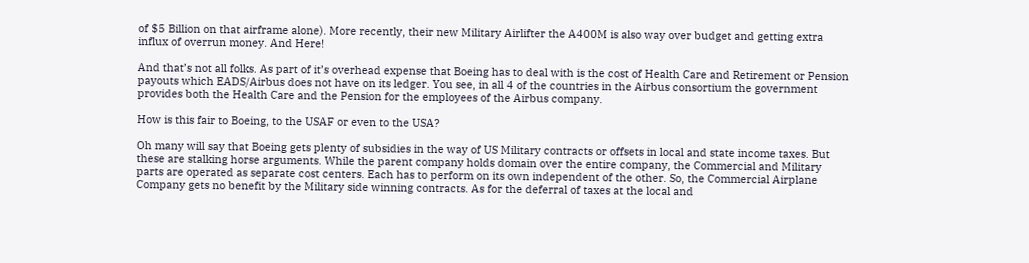of $5 Billion on that airframe alone). More recently, their new Military Airlifter the A400M is also way over budget and getting extra influx of overrun money. And Here!

And that’s not all folks. As part of it’s overhead expense that Boeing has to deal with is the cost of Health Care and Retirement or Pension payouts which EADS/Airbus does not have on its ledger. You see, in all 4 of the countries in the Airbus consortium the government provides both the Health Care and the Pension for the employees of the Airbus company.

How is this fair to Boeing, to the USAF or even to the USA?

Oh many will say that Boeing gets plenty of subsidies in the way of US Military contracts or offsets in local and state income taxes. But these are stalking horse arguments. While the parent company holds domain over the entire company, the Commercial and Military parts are operated as separate cost centers. Each has to perform on its own independent of the other. So, the Commercial Airplane Company gets no benefit by the Military side winning contracts. As for the deferral of taxes at the local and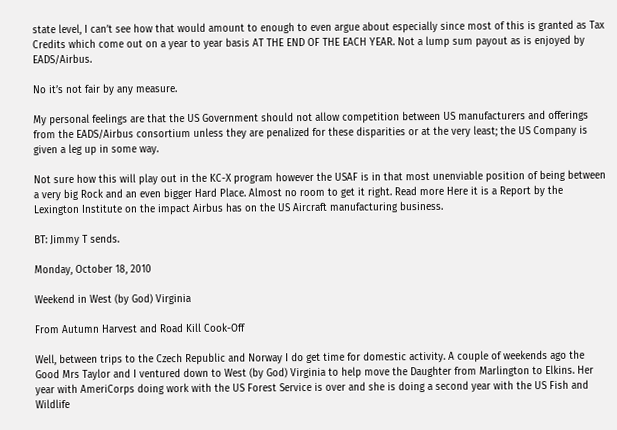state level, I can’t see how that would amount to enough to even argue about especially since most of this is granted as Tax Credits which come out on a year to year basis AT THE END OF THE EACH YEAR. Not a lump sum payout as is enjoyed by EADS/Airbus.

No it’s not fair by any measure.

My personal feelings are that the US Government should not allow competition between US manufacturers and offerings from the EADS/Airbus consortium unless they are penalized for these disparities or at the very least; the US Company is given a leg up in some way.

Not sure how this will play out in the KC-X program however the USAF is in that most unenviable position of being between a very big Rock and an even bigger Hard Place. Almost no room to get it right. Read more Here it is a Report by the Lexington Institute on the impact Airbus has on the US Aircraft manufacturing business.

BT: Jimmy T sends.

Monday, October 18, 2010

Weekend in West (by God) Virginia

From Autumn Harvest and Road Kill Cook-Off

Well, between trips to the Czech Republic and Norway I do get time for domestic activity. A couple of weekends ago the Good Mrs Taylor and I ventured down to West (by God) Virginia to help move the Daughter from Marlington to Elkins. Her year with AmeriCorps doing work with the US Forest Service is over and she is doing a second year with the US Fish and Wildlife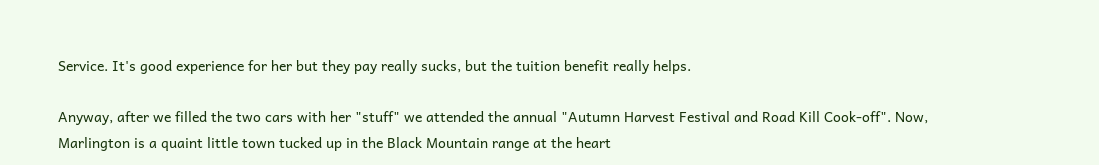Service. It's good experience for her but they pay really sucks, but the tuition benefit really helps.

Anyway, after we filled the two cars with her "stuff" we attended the annual "Autumn Harvest Festival and Road Kill Cook-off". Now, Marlington is a quaint little town tucked up in the Black Mountain range at the heart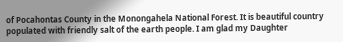of Pocahontas County in the Monongahela National Forest. It is beautiful country populated with friendly salt of the earth people. I am glad my Daughter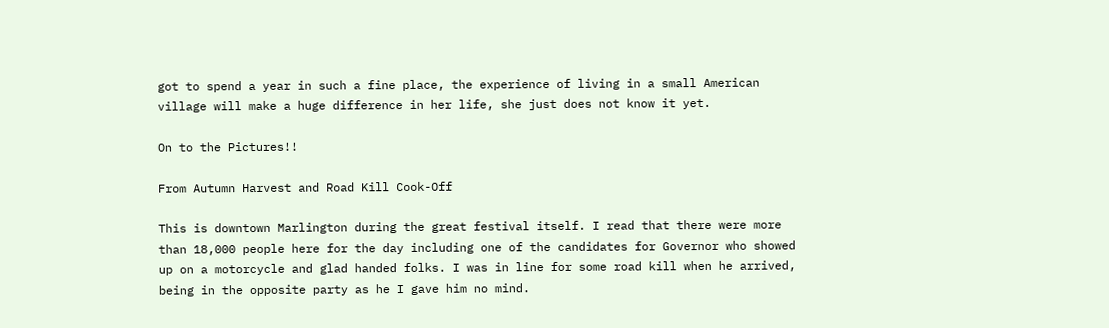got to spend a year in such a fine place, the experience of living in a small American village will make a huge difference in her life, she just does not know it yet.

On to the Pictures!!

From Autumn Harvest and Road Kill Cook-Off

This is downtown Marlington during the great festival itself. I read that there were more than 18,000 people here for the day including one of the candidates for Governor who showed up on a motorcycle and glad handed folks. I was in line for some road kill when he arrived, being in the opposite party as he I gave him no mind.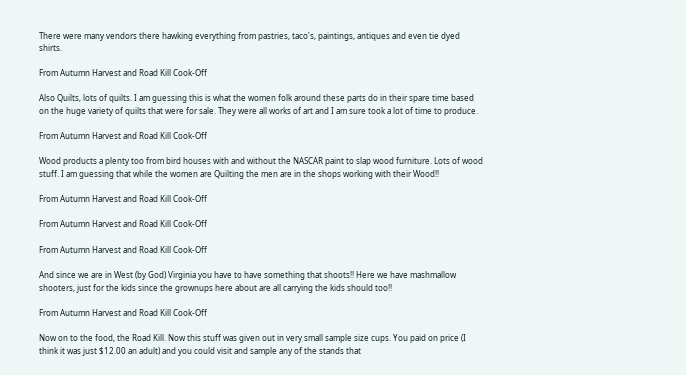There were many vendors there hawking everything from pastries, taco's, paintings, antiques and even tie dyed shirts.

From Autumn Harvest and Road Kill Cook-Off

Also Quilts, lots of quilts. I am guessing this is what the women folk around these parts do in their spare time based on the huge variety of quilts that were for sale. They were all works of art and I am sure took a lot of time to produce.

From Autumn Harvest and Road Kill Cook-Off

Wood products a plenty too from bird houses with and without the NASCAR paint to slap wood furniture. Lots of wood stuff. I am guessing that while the women are Quilting the men are in the shops working with their Wood!!

From Autumn Harvest and Road Kill Cook-Off

From Autumn Harvest and Road Kill Cook-Off

From Autumn Harvest and Road Kill Cook-Off

And since we are in West (by God) Virginia you have to have something that shoots!! Here we have mashmallow shooters, just for the kids since the grownups here about are all carrying the kids should too!!

From Autumn Harvest and Road Kill Cook-Off

Now on to the food, the Road Kill. Now this stuff was given out in very small sample size cups. You paid on price (I think it was just $12.00 an adult) and you could visit and sample any of the stands that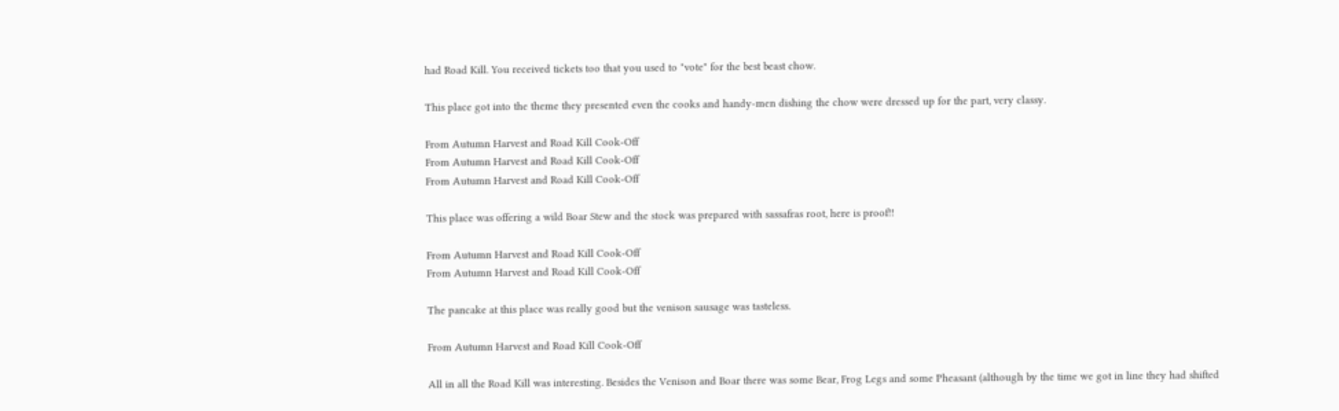had Road Kill. You received tickets too that you used to "vote" for the best beast chow.

This place got into the theme they presented even the cooks and handy-men dishing the chow were dressed up for the part, very classy.

From Autumn Harvest and Road Kill Cook-Off
From Autumn Harvest and Road Kill Cook-Off
From Autumn Harvest and Road Kill Cook-Off

This place was offering a wild Boar Stew and the stock was prepared with sassafras root, here is proof!!

From Autumn Harvest and Road Kill Cook-Off
From Autumn Harvest and Road Kill Cook-Off

The pancake at this place was really good but the venison sausage was tasteless.

From Autumn Harvest and Road Kill Cook-Off

All in all the Road Kill was interesting. Besides the Venison and Boar there was some Bear, Frog Legs and some Pheasant (although by the time we got in line they had shifted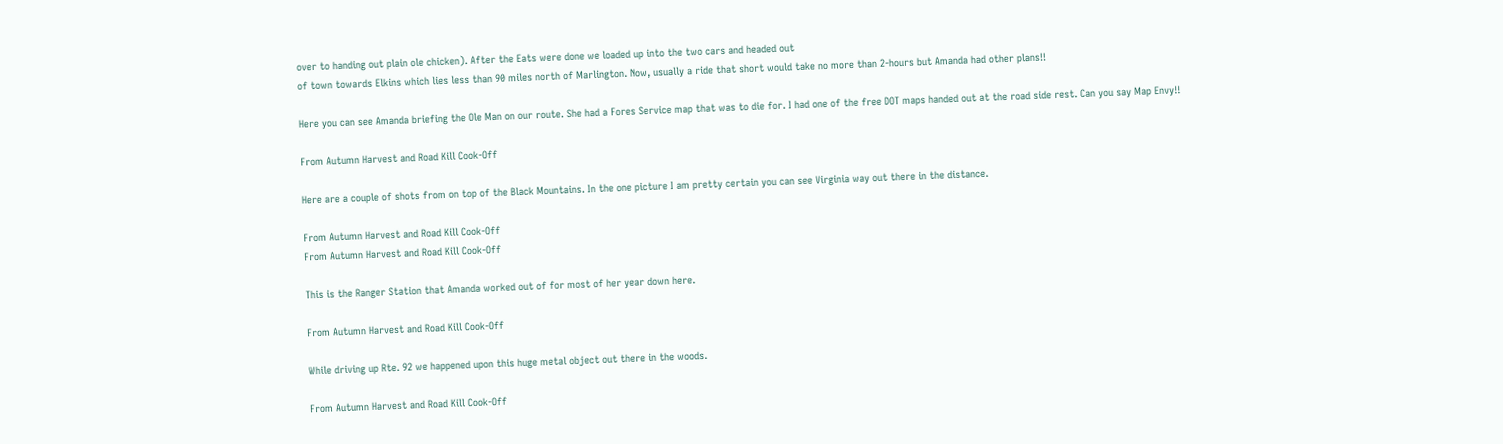over to handing out plain ole chicken). After the Eats were done we loaded up into the two cars and headed out
of town towards Elkins which lies less than 90 miles north of Marlington. Now, usually a ride that short would take no more than 2-hours but Amanda had other plans!!

Here you can see Amanda briefing the Ole Man on our route. She had a Fores Service map that was to die for. I had one of the free DOT maps handed out at the road side rest. Can you say Map Envy!!

From Autumn Harvest and Road Kill Cook-Off

Here are a couple of shots from on top of the Black Mountains. In the one picture I am pretty certain you can see Virginia way out there in the distance.

From Autumn Harvest and Road Kill Cook-Off
From Autumn Harvest and Road Kill Cook-Off

This is the Ranger Station that Amanda worked out of for most of her year down here.

From Autumn Harvest and Road Kill Cook-Off

While driving up Rte. 92 we happened upon this huge metal object out there in the woods.

From Autumn Harvest and Road Kill Cook-Off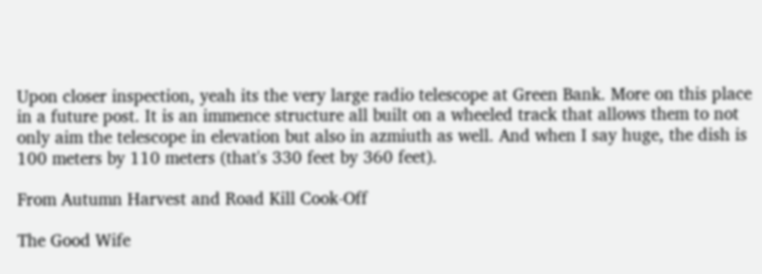Upon closer inspection, yeah its the very large radio telescope at Green Bank. More on this place in a future post. It is an immence structure all built on a wheeled track that allows them to not only aim the telescope in elevation but also in azmiuth as well. And when I say huge, the dish is 100 meters by 110 meters (that's 330 feet by 360 feet).

From Autumn Harvest and Road Kill Cook-Off

The Good Wife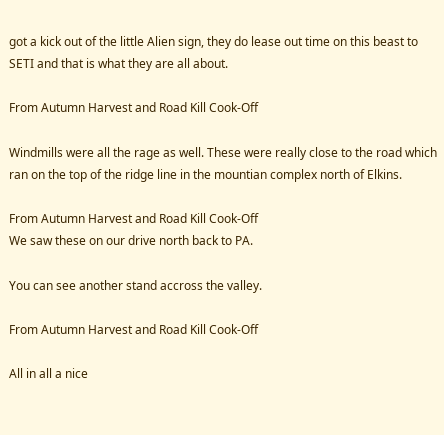got a kick out of the little Alien sign, they do lease out time on this beast to SETI and that is what they are all about.

From Autumn Harvest and Road Kill Cook-Off

Windmills were all the rage as well. These were really close to the road which ran on the top of the ridge line in the mountian complex north of Elkins.

From Autumn Harvest and Road Kill Cook-Off
We saw these on our drive north back to PA.

You can see another stand accross the valley.

From Autumn Harvest and Road Kill Cook-Off

All in all a nice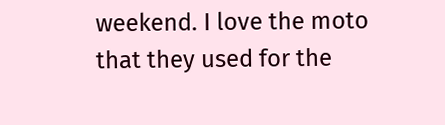weekend. I love the moto that they used for the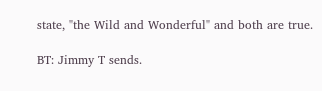state, "the Wild and Wonderful" and both are true.

BT: Jimmy T sends.